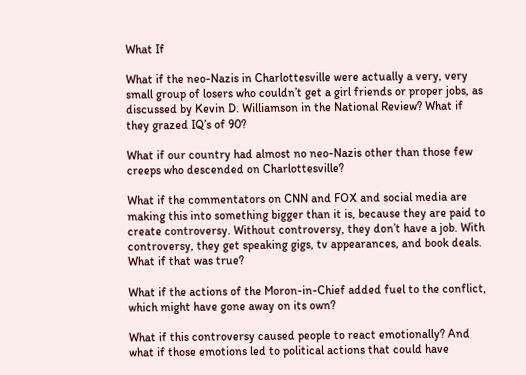What If

What if the neo-Nazis in Charlottesville were actually a very, very small group of losers who couldn’t get a girl friends or proper jobs, as discussed by Kevin D. Williamson in the National Review? What if they grazed IQ’s of 90?

What if our country had almost no neo-Nazis other than those few creeps who descended on Charlottesville?

What if the commentators on CNN and FOX and social media are making this into something bigger than it is, because they are paid to create controversy. Without controversy, they don’t have a job. With controversy, they get speaking gigs, tv appearances, and book deals. What if that was true?

What if the actions of the Moron-in-Chief added fuel to the conflict, which might have gone away on its own?

What if this controversy caused people to react emotionally? And what if those emotions led to political actions that could have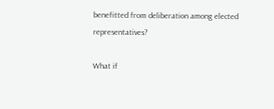benefitted from deliberation among elected representatives?

What if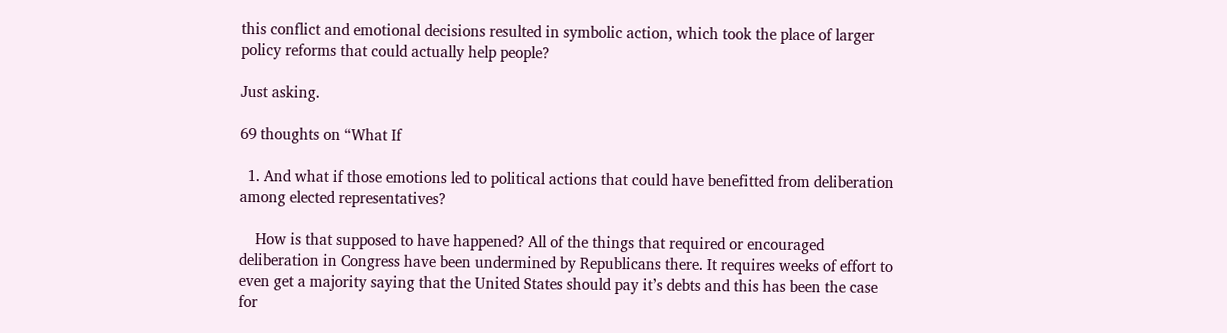this conflict and emotional decisions resulted in symbolic action, which took the place of larger policy reforms that could actually help people?

Just asking.

69 thoughts on “What If

  1. And what if those emotions led to political actions that could have benefitted from deliberation among elected representatives?

    How is that supposed to have happened? All of the things that required or encouraged deliberation in Congress have been undermined by Republicans there. It requires weeks of effort to even get a majority saying that the United States should pay it’s debts and this has been the case for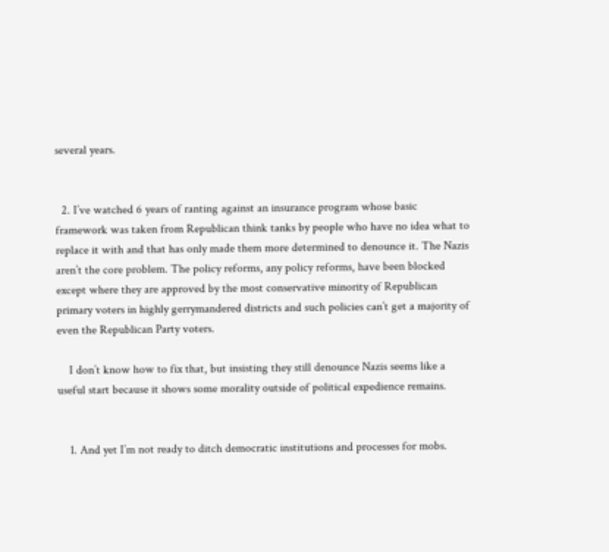several years.


  2. I’ve watched 6 years of ranting against an insurance program whose basic framework was taken from Republican think tanks by people who have no idea what to replace it with and that has only made them more determined to denounce it. The Nazis aren’t the core problem. The policy reforms, any policy reforms, have been blocked except where they are approved by the most conservative minority of Republican primary voters in highly gerrymandered districts and such policies can’t get a majority of even the Republican Party voters.

    I don’t know how to fix that, but insisting they still denounce Nazis seems like a useful start because it shows some morality outside of political expedience remains.


    1. And yet I’m not ready to ditch democratic institutions and processes for mobs.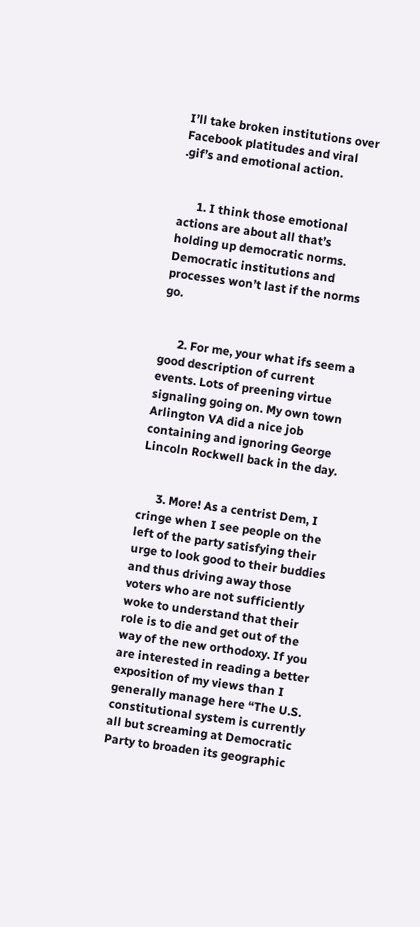I’ll take broken institutions over Facebook platitudes and viral .gif’s and emotional action.


      1. I think those emotional actions are about all that’s holding up democratic norms. Democratic institutions and processes won’t last if the norms go.


      2. For me, your what ifs seem a good description of current events. Lots of preening virtue signaling going on. My own town Arlington VA did a nice job containing and ignoring George Lincoln Rockwell back in the day.


      3. More! As a centrist Dem, I cringe when I see people on the left of the party satisfying their urge to look good to their buddies and thus driving away those voters who are not sufficiently woke to understand that their role is to die and get out of the way of the new orthodoxy. If you are interested in reading a better exposition of my views than I generally manage here “The U.S. constitutional system is currently all but screaming at Democratic Party to broaden its geographic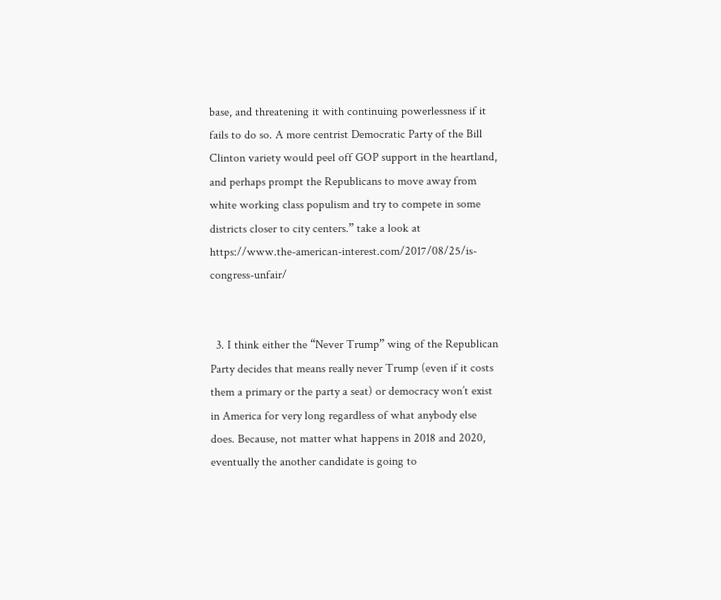base, and threatening it with continuing powerlessness if it fails to do so. A more centrist Democratic Party of the Bill Clinton variety would peel off GOP support in the heartland, and perhaps prompt the Republicans to move away from white working class populism and try to compete in some districts closer to city centers.” take a look at https://www.the-american-interest.com/2017/08/25/is-congress-unfair/


  3. I think either the “Never Trump” wing of the Republican Party decides that means really never Trump (even if it costs them a primary or the party a seat) or democracy won’t exist in America for very long regardless of what anybody else does. Because, not matter what happens in 2018 and 2020, eventually the another candidate is going to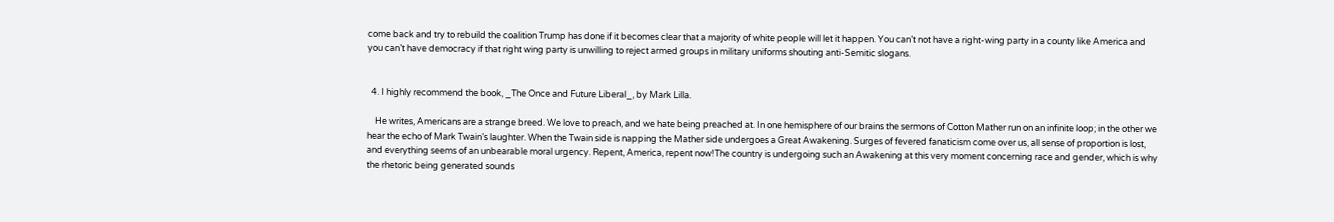come back and try to rebuild the coalition Trump has done if it becomes clear that a majority of white people will let it happen. You can’t not have a right-wing party in a county like America and you can’t have democracy if that right wing party is unwilling to reject armed groups in military uniforms shouting anti-Semitic slogans.


  4. I highly recommend the book, _The Once and Future Liberal_, by Mark Lilla.

    He writes, Americans are a strange breed. We love to preach, and we hate being preached at. In one hemisphere of our brains the sermons of Cotton Mather run on an infinite loop; in the other we hear the echo of Mark Twain’s laughter. When the Twain side is napping the Mather side undergoes a Great Awakening. Surges of fevered fanaticism come over us, all sense of proportion is lost, and everything seems of an unbearable moral urgency. Repent, America, repent now!The country is undergoing such an Awakening at this very moment concerning race and gender, which is why the rhetoric being generated sounds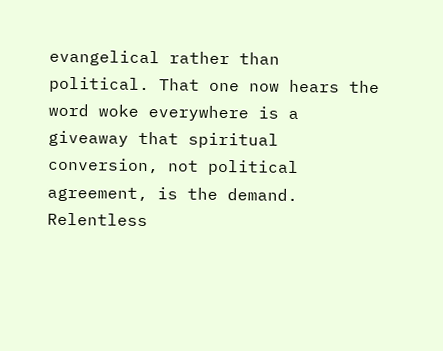evangelical rather than political. That one now hears the word woke everywhere is a giveaway that spiritual conversion, not political agreement, is the demand. Relentless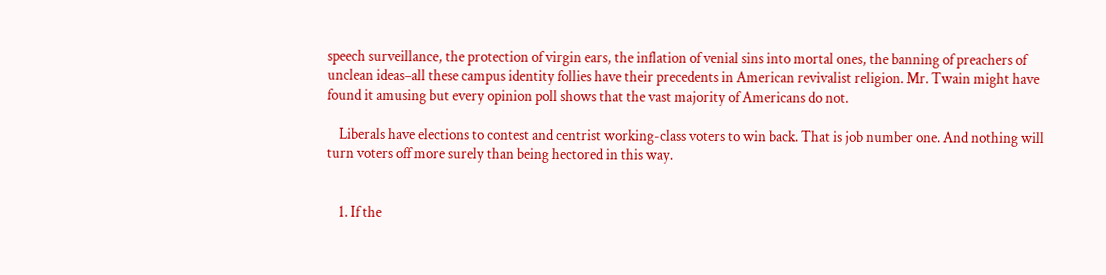speech surveillance, the protection of virgin ears, the inflation of venial sins into mortal ones, the banning of preachers of unclean ideas–all these campus identity follies have their precedents in American revivalist religion. Mr. Twain might have found it amusing but every opinion poll shows that the vast majority of Americans do not.

    Liberals have elections to contest and centrist working-class voters to win back. That is job number one. And nothing will turn voters off more surely than being hectored in this way.


    1. If the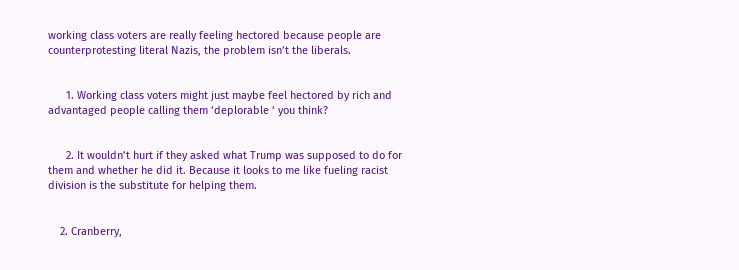working class voters are really feeling hectored because people are counterprotesting literal Nazis, the problem isn’t the liberals.


      1. Working class voters might just maybe feel hectored by rich and advantaged people calling them ‘deplorable ‘ you think?


      2. It wouldn’t hurt if they asked what Trump was supposed to do for them and whether he did it. Because it looks to me like fueling racist division is the substitute for helping them.


    2. Cranberry,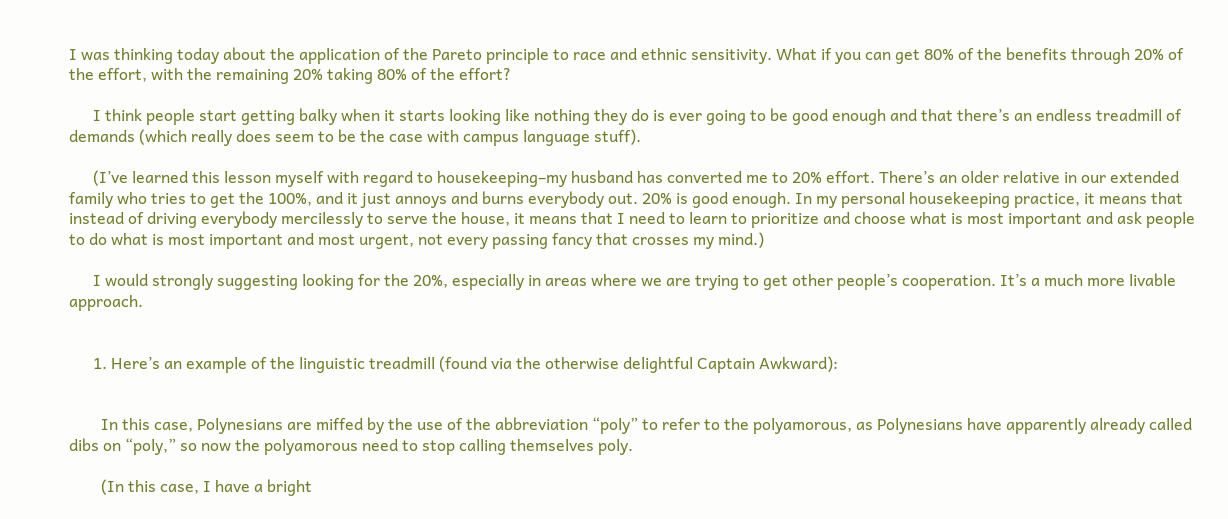I was thinking today about the application of the Pareto principle to race and ethnic sensitivity. What if you can get 80% of the benefits through 20% of the effort, with the remaining 20% taking 80% of the effort?

      I think people start getting balky when it starts looking like nothing they do is ever going to be good enough and that there’s an endless treadmill of demands (which really does seem to be the case with campus language stuff).

      (I’ve learned this lesson myself with regard to housekeeping–my husband has converted me to 20% effort. There’s an older relative in our extended family who tries to get the 100%, and it just annoys and burns everybody out. 20% is good enough. In my personal housekeeping practice, it means that instead of driving everybody mercilessly to serve the house, it means that I need to learn to prioritize and choose what is most important and ask people to do what is most important and most urgent, not every passing fancy that crosses my mind.)

      I would strongly suggesting looking for the 20%, especially in areas where we are trying to get other people’s cooperation. It’s a much more livable approach.


      1. Here’s an example of the linguistic treadmill (found via the otherwise delightful Captain Awkward):


        In this case, Polynesians are miffed by the use of the abbreviation “poly” to refer to the polyamorous, as Polynesians have apparently already called dibs on “poly,” so now the polyamorous need to stop calling themselves poly.

        (In this case, I have a bright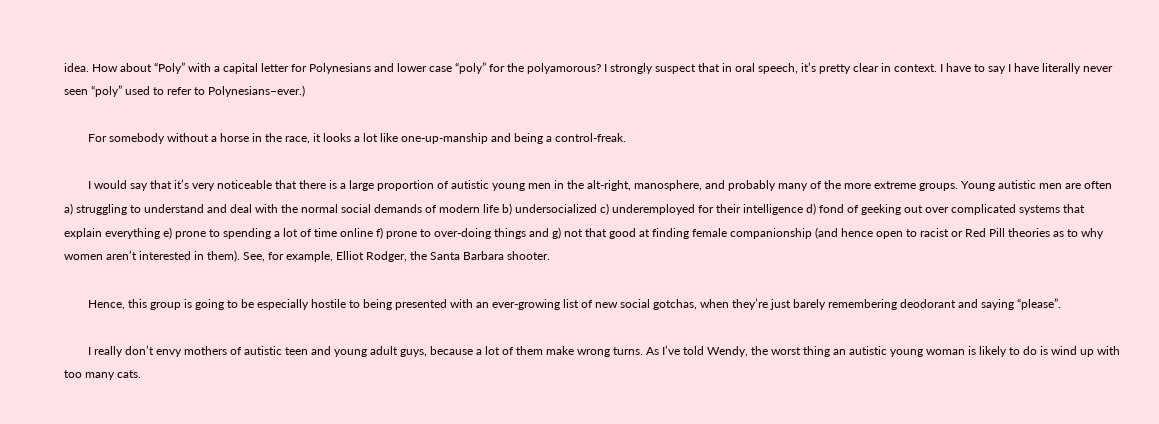idea. How about “Poly” with a capital letter for Polynesians and lower case “poly” for the polyamorous? I strongly suspect that in oral speech, it’s pretty clear in context. I have to say I have literally never seen “poly” used to refer to Polynesians–ever.)

        For somebody without a horse in the race, it looks a lot like one-up-manship and being a control-freak.

        I would say that it’s very noticeable that there is a large proportion of autistic young men in the alt-right, manosphere, and probably many of the more extreme groups. Young autistic men are often a) struggling to understand and deal with the normal social demands of modern life b) undersocialized c) underemployed for their intelligence d) fond of geeking out over complicated systems that explain everything e) prone to spending a lot of time online f) prone to over-doing things and g) not that good at finding female companionship (and hence open to racist or Red Pill theories as to why women aren’t interested in them). See, for example, Elliot Rodger, the Santa Barbara shooter.

        Hence, this group is going to be especially hostile to being presented with an ever-growing list of new social gotchas, when they’re just barely remembering deodorant and saying “please”.

        I really don’t envy mothers of autistic teen and young adult guys, because a lot of them make wrong turns. As I’ve told Wendy, the worst thing an autistic young woman is likely to do is wind up with too many cats.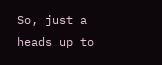So, just a heads up to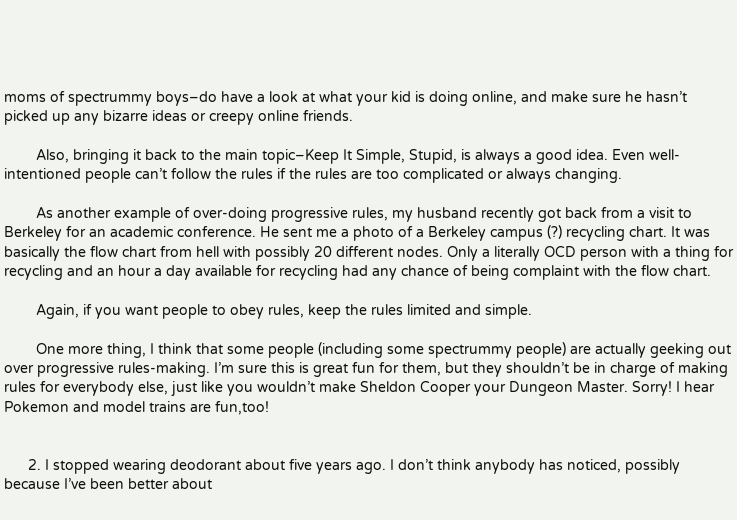moms of spectrummy boys–do have a look at what your kid is doing online, and make sure he hasn’t picked up any bizarre ideas or creepy online friends.

        Also, bringing it back to the main topic–Keep It Simple, Stupid, is always a good idea. Even well-intentioned people can’t follow the rules if the rules are too complicated or always changing.

        As another example of over-doing progressive rules, my husband recently got back from a visit to Berkeley for an academic conference. He sent me a photo of a Berkeley campus (?) recycling chart. It was basically the flow chart from hell with possibly 20 different nodes. Only a literally OCD person with a thing for recycling and an hour a day available for recycling had any chance of being complaint with the flow chart.

        Again, if you want people to obey rules, keep the rules limited and simple.

        One more thing, I think that some people (including some spectrummy people) are actually geeking out over progressive rules-making. I’m sure this is great fun for them, but they shouldn’t be in charge of making rules for everybody else, just like you wouldn’t make Sheldon Cooper your Dungeon Master. Sorry! I hear Pokemon and model trains are fun,too!


      2. I stopped wearing deodorant about five years ago. I don’t think anybody has noticed, possibly because I’ve been better about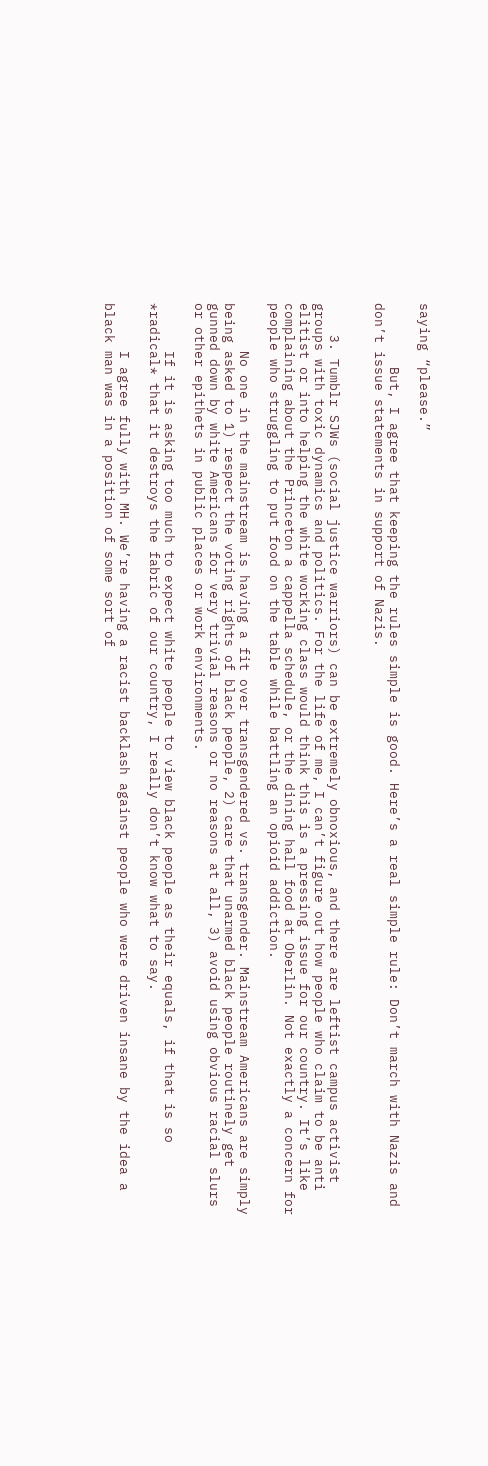saying “please.”

        But, I agree that keeping the rules simple is good. Here’s a real simple rule: Don’t march with Nazis and don’t issue statements in support of Nazis.


    3. Tumblr SJWs (social justice warriors) can be extremely obnoxious, and there are leftist campus activist groups with toxic dynamics and politics. For the life of me, I can’t figure out how people who claim to be anti elitist or into helping the white working class would think this is a pressing issue for our country. It’s like complaining about the Princeton a cappella schedule, or the dining hall food at Oberlin. Not exactly a concern for people who struggling to put food on the table while battling an opioid addiction.

      No one in the mainstream is having a fit over transgendered vs. transgender. Mainstream Americans are simply being asked to 1) respect the voting rights of black people, 2) care that unarmed black people routinely get gunned down by white Americans for very trivial reasons or no reasons at all, 3) avoid using obvious racial slurs or other epithets in public places or work environments.

      If it is asking too much to expect white people to view black people as their equals, if that is so *radical* that it destroys the fabric of our country, I really don’t know what to say.

      I agree fully with MH. We’re having a racist backlash against people who were driven insane by the idea a black man was in a position of some sort of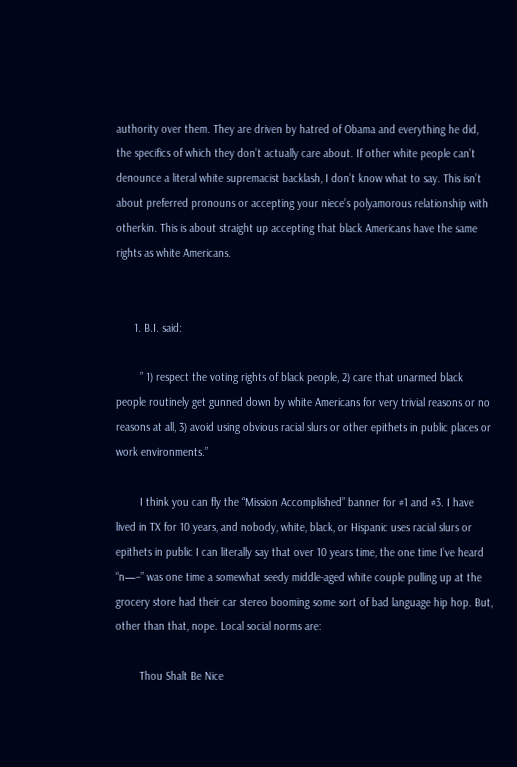authority over them. They are driven by hatred of Obama and everything he did, the specifics of which they don’t actually care about. If other white people can’t denounce a literal white supremacist backlash, I don’t know what to say. This isn’t about preferred pronouns or accepting your niece’s polyamorous relationship with otherkin. This is about straight up accepting that black Americans have the same rights as white Americans.


      1. B.I. said:

        ” 1) respect the voting rights of black people, 2) care that unarmed black people routinely get gunned down by white Americans for very trivial reasons or no reasons at all, 3) avoid using obvious racial slurs or other epithets in public places or work environments.”

        I think you can fly the “Mission Accomplished” banner for #1 and #3. I have lived in TX for 10 years, and nobody, white, black, or Hispanic uses racial slurs or epithets in public I can literally say that over 10 years time, the one time I’ve heard “n—–” was one time a somewhat seedy middle-aged white couple pulling up at the grocery store had their car stereo booming some sort of bad language hip hop. But, other than that, nope. Local social norms are:

        Thou Shalt Be Nice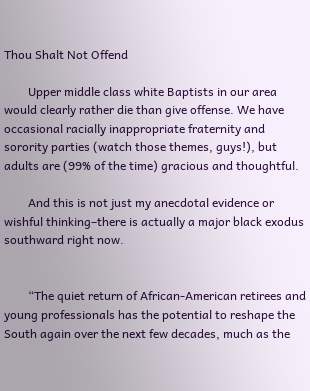Thou Shalt Not Offend

        Upper middle class white Baptists in our area would clearly rather die than give offense. We have occasional racially inappropriate fraternity and sorority parties (watch those themes, guys!), but adults are (99% of the time) gracious and thoughtful.

        And this is not just my anecdotal evidence or wishful thinking–there is actually a major black exodus southward right now.


        “The quiet return of African-American retirees and young professionals has the potential to reshape the South again over the next few decades, much as the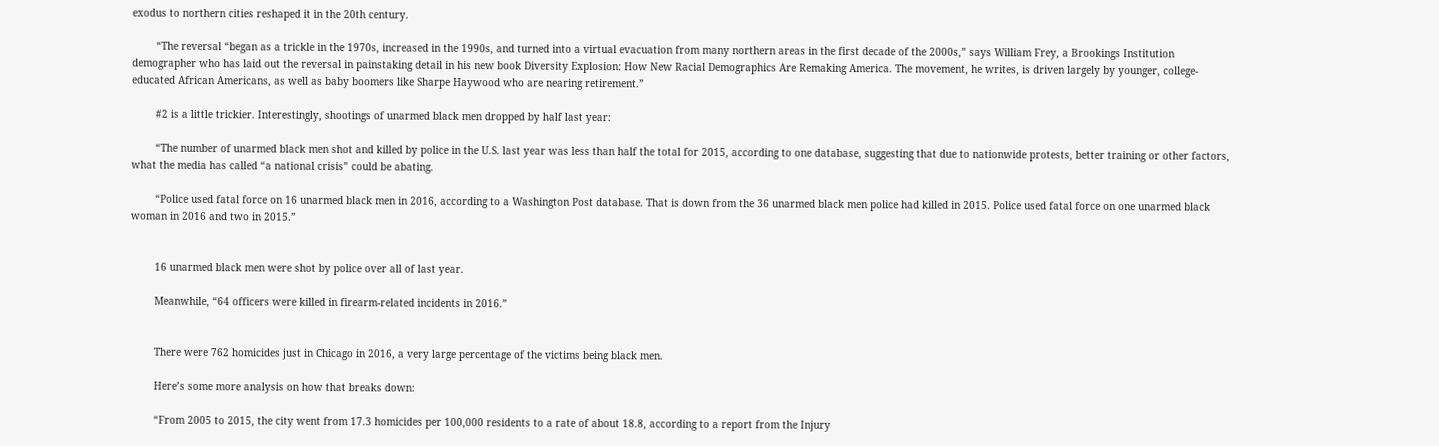exodus to northern cities reshaped it in the 20th century.

        “The reversal “began as a trickle in the 1970s, increased in the 1990s, and turned into a virtual evacuation from many northern areas in the first decade of the 2000s,” says William Frey, a Brookings Institution demographer who has laid out the reversal in painstaking detail in his new book Diversity Explosion: How New Racial Demographics Are Remaking America. The movement, he writes, is driven largely by younger, college-educated African Americans, as well as baby boomers like Sharpe Haywood who are nearing retirement.”

        #2 is a little trickier. Interestingly, shootings of unarmed black men dropped by half last year:

        “The number of unarmed black men shot and killed by police in the U.S. last year was less than half the total for 2015, according to one database, suggesting that due to nationwide protests, better training or other factors, what the media has called “a national crisis” could be abating.

        “Police used fatal force on 16 unarmed black men in 2016, according to a Washington Post database. That is down from the 36 unarmed black men police had killed in 2015. Police used fatal force on one unarmed black woman in 2016 and two in 2015.”


        16 unarmed black men were shot by police over all of last year.

        Meanwhile, “64 officers were killed in firearm-related incidents in 2016.”


        There were 762 homicides just in Chicago in 2016, a very large percentage of the victims being black men.

        Here’s some more analysis on how that breaks down:

        “From 2005 to 2015, the city went from 17.3 homicides per 100,000 residents to a rate of about 18.8, according to a report from the Injury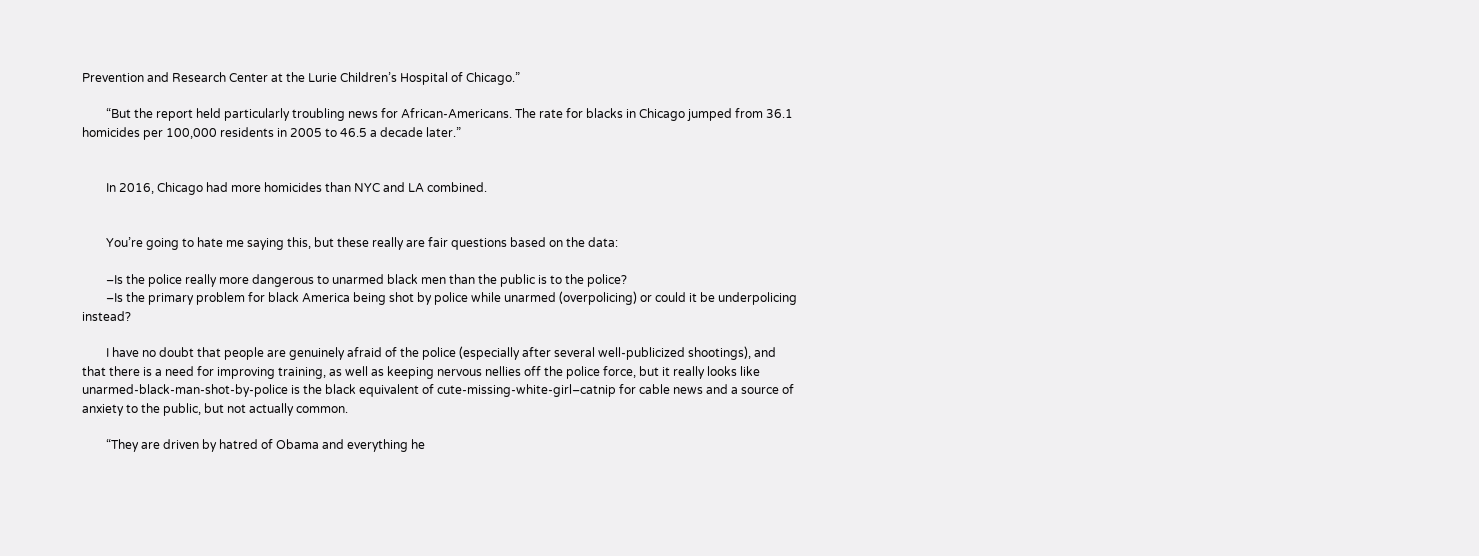Prevention and Research Center at the Lurie Children’s Hospital of Chicago.”

        “But the report held particularly troubling news for African-Americans. The rate for blacks in Chicago jumped from 36.1 homicides per 100,000 residents in 2005 to 46.5 a decade later.”


        In 2016, Chicago had more homicides than NYC and LA combined.


        You’re going to hate me saying this, but these really are fair questions based on the data:

        –Is the police really more dangerous to unarmed black men than the public is to the police?
        –Is the primary problem for black America being shot by police while unarmed (overpolicing) or could it be underpolicing instead?

        I have no doubt that people are genuinely afraid of the police (especially after several well-publicized shootings), and that there is a need for improving training, as well as keeping nervous nellies off the police force, but it really looks like unarmed-black-man-shot-by-police is the black equivalent of cute-missing-white-girl–catnip for cable news and a source of anxiety to the public, but not actually common.

        “They are driven by hatred of Obama and everything he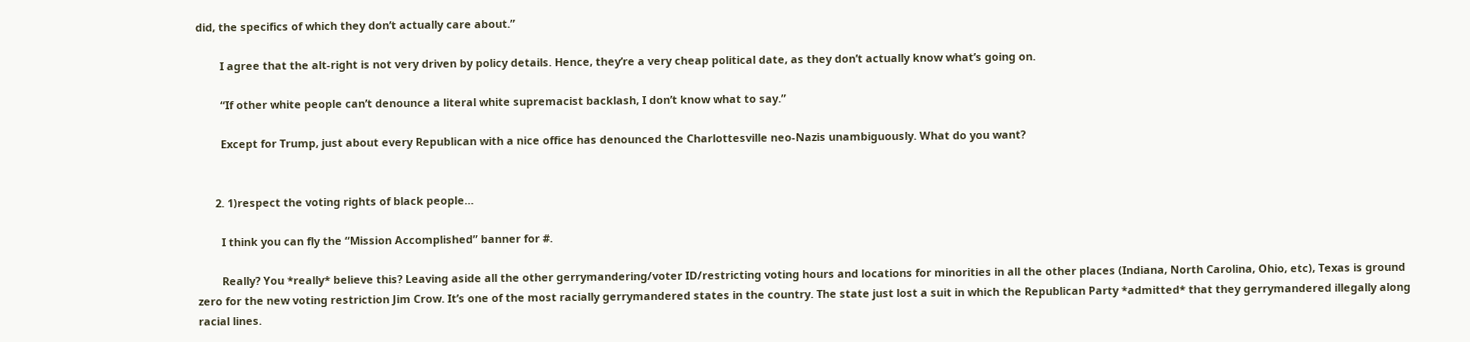did, the specifics of which they don’t actually care about.”

        I agree that the alt-right is not very driven by policy details. Hence, they’re a very cheap political date, as they don’t actually know what’s going on.

        “If other white people can’t denounce a literal white supremacist backlash, I don’t know what to say.”

        Except for Trump, just about every Republican with a nice office has denounced the Charlottesville neo-Nazis unambiguously. What do you want?


      2. 1)respect the voting rights of black people…

        I think you can fly the “Mission Accomplished” banner for #.

        Really? You *really* believe this? Leaving aside all the other gerrymandering/voter ID/restricting voting hours and locations for minorities in all the other places (Indiana, North Carolina, Ohio, etc), Texas is ground zero for the new voting restriction Jim Crow. It’s one of the most racially gerrymandered states in the country. The state just lost a suit in which the Republican Party *admitted* that they gerrymandered illegally along racial lines.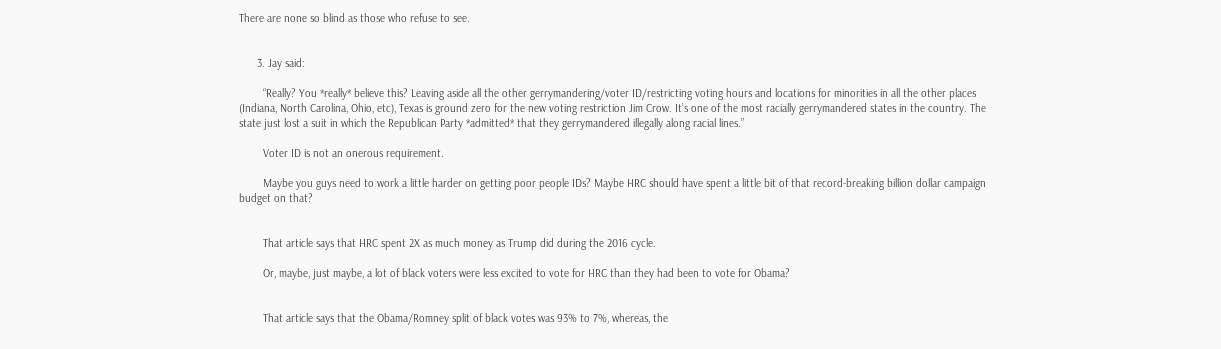There are none so blind as those who refuse to see.


      3. Jay said:

        “Really? You *really* believe this? Leaving aside all the other gerrymandering/voter ID/restricting voting hours and locations for minorities in all the other places (Indiana, North Carolina, Ohio, etc), Texas is ground zero for the new voting restriction Jim Crow. It’s one of the most racially gerrymandered states in the country. The state just lost a suit in which the Republican Party *admitted* that they gerrymandered illegally along racial lines.”

        Voter ID is not an onerous requirement.

        Maybe you guys need to work a little harder on getting poor people IDs? Maybe HRC should have spent a little bit of that record-breaking billion dollar campaign budget on that?


        That article says that HRC spent 2X as much money as Trump did during the 2016 cycle.

        Or, maybe, just maybe, a lot of black voters were less excited to vote for HRC than they had been to vote for Obama?


        That article says that the Obama/Romney split of black votes was 93% to 7%, whereas, the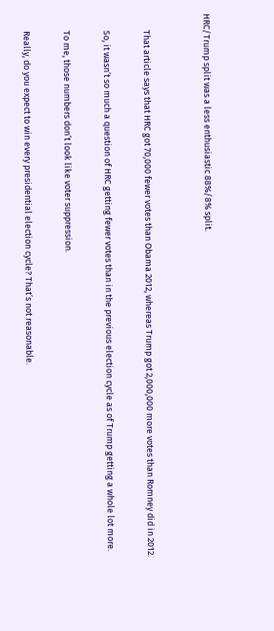HRC/Trump split was a less enthusiastic 88%/8% split.


        That article says that HRC got 70,000 fewer votes than Obama 2012, whereas Trump got 2,000,000 more votes than Romney did in 2012.

        So, it wasn’t so much a question of HRC getting fewer votes than in the previous election cycle as of Trump getting a whole lot more.

        To me, those numbers don’t look like voter suppression.

        Really, do you expect to win every presidential election cycle? That’s not reasonable.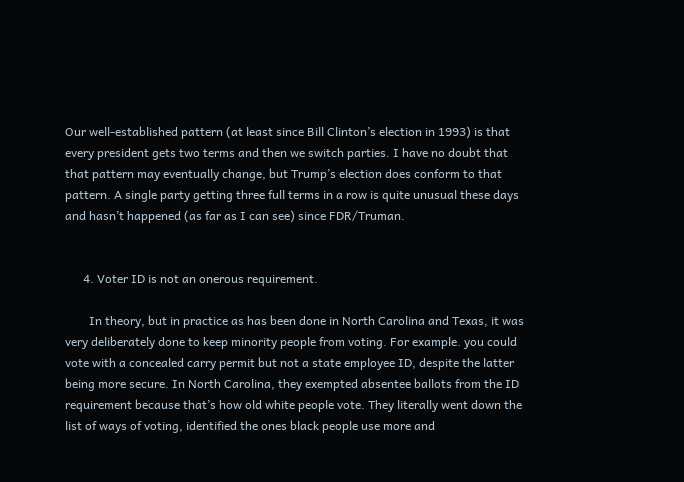Our well-established pattern (at least since Bill Clinton’s election in 1993) is that every president gets two terms and then we switch parties. I have no doubt that that pattern may eventually change, but Trump’s election does conform to that pattern. A single party getting three full terms in a row is quite unusual these days and hasn’t happened (as far as I can see) since FDR/Truman.


      4. Voter ID is not an onerous requirement.

        In theory, but in practice as has been done in North Carolina and Texas, it was very deliberately done to keep minority people from voting. For example. you could vote with a concealed carry permit but not a state employee ID, despite the latter being more secure. In North Carolina, they exempted absentee ballots from the ID requirement because that’s how old white people vote. They literally went down the list of ways of voting, identified the ones black people use more and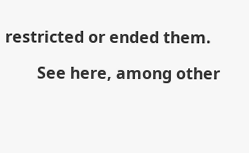restricted or ended them.

        See here, among other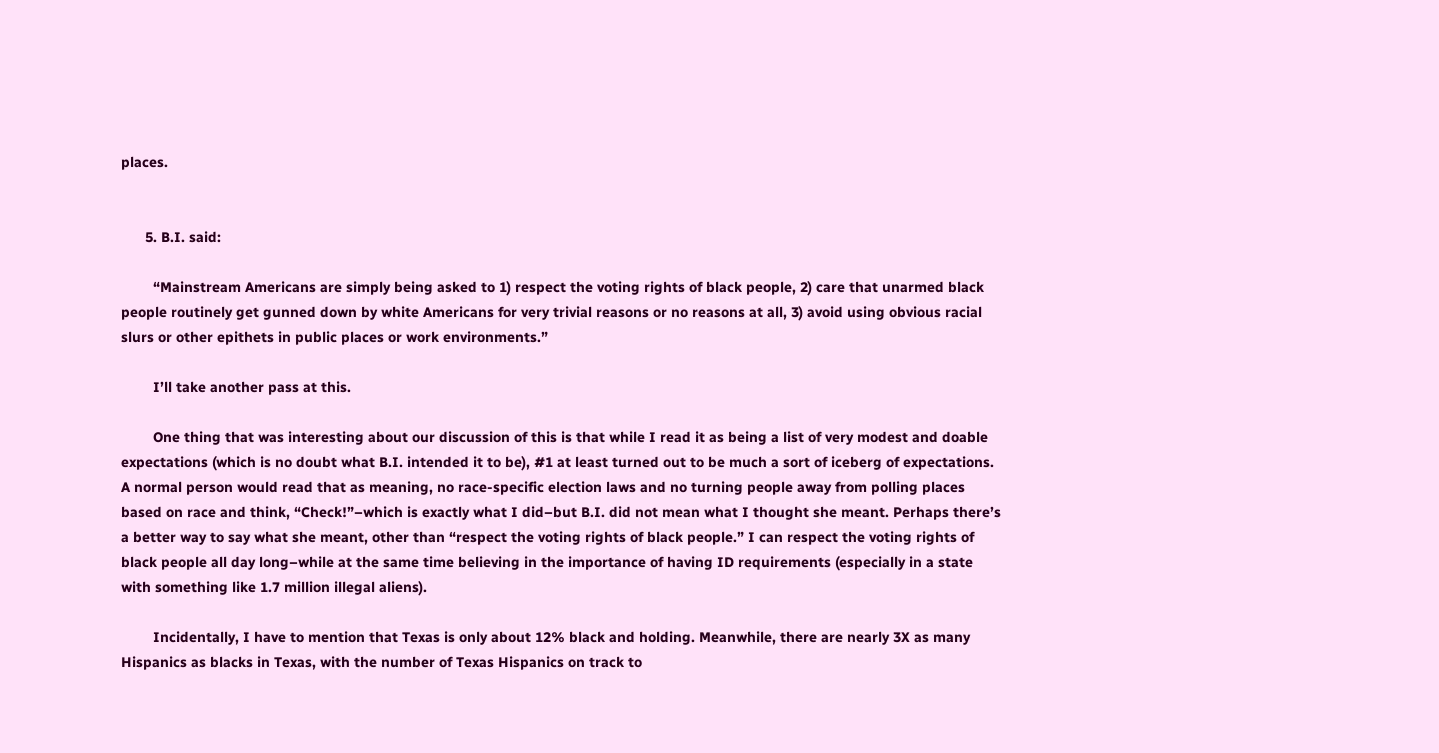places.


      5. B.I. said:

        “Mainstream Americans are simply being asked to 1) respect the voting rights of black people, 2) care that unarmed black people routinely get gunned down by white Americans for very trivial reasons or no reasons at all, 3) avoid using obvious racial slurs or other epithets in public places or work environments.”

        I’ll take another pass at this.

        One thing that was interesting about our discussion of this is that while I read it as being a list of very modest and doable expectations (which is no doubt what B.I. intended it to be), #1 at least turned out to be much a sort of iceberg of expectations. A normal person would read that as meaning, no race-specific election laws and no turning people away from polling places based on race and think, “Check!”–which is exactly what I did–but B.I. did not mean what I thought she meant. Perhaps there’s a better way to say what she meant, other than “respect the voting rights of black people.” I can respect the voting rights of black people all day long–while at the same time believing in the importance of having ID requirements (especially in a state with something like 1.7 million illegal aliens).

        Incidentally, I have to mention that Texas is only about 12% black and holding. Meanwhile, there are nearly 3X as many Hispanics as blacks in Texas, with the number of Texas Hispanics on track to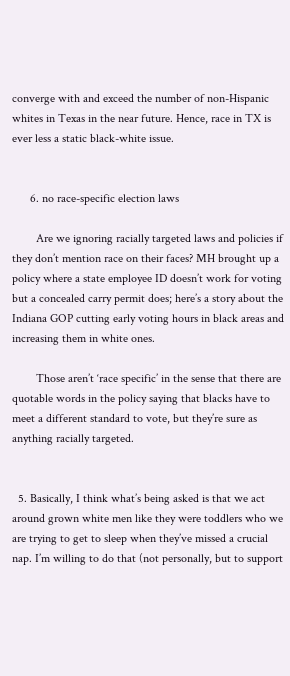converge with and exceed the number of non-Hispanic whites in Texas in the near future. Hence, race in TX is ever less a static black-white issue.


      6. no race-specific election laws

        Are we ignoring racially targeted laws and policies if they don’t mention race on their faces? MH brought up a policy where a state employee ID doesn’t work for voting but a concealed carry permit does; here’s a story about the Indiana GOP cutting early voting hours in black areas and increasing them in white ones.

        Those aren’t ‘race specific’ in the sense that there are quotable words in the policy saying that blacks have to meet a different standard to vote, but they’re sure as anything racially targeted.


  5. Basically, I think what’s being asked is that we act around grown white men like they were toddlers who we are trying to get to sleep when they’ve missed a crucial nap. I’m willing to do that (not personally, but to support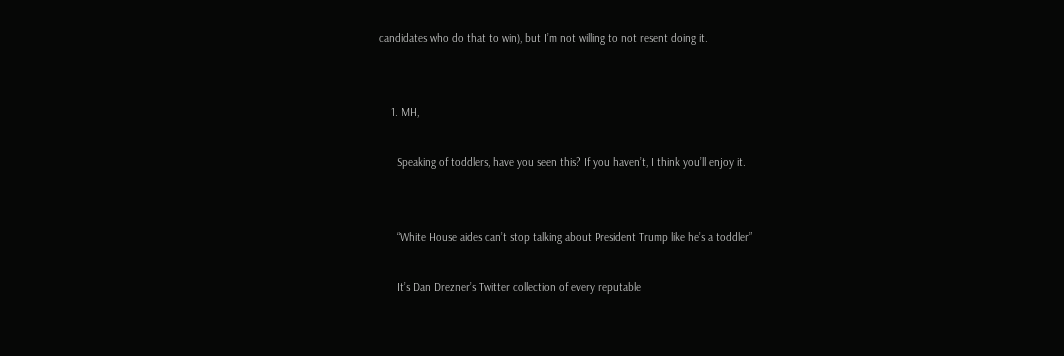candidates who do that to win), but I’m not willing to not resent doing it.


    1. MH,

      Speaking of toddlers, have you seen this? If you haven’t, I think you’ll enjoy it.


      “White House aides can’t stop talking about President Trump like he’s a toddler”

      It’s Dan Drezner’s Twitter collection of every reputable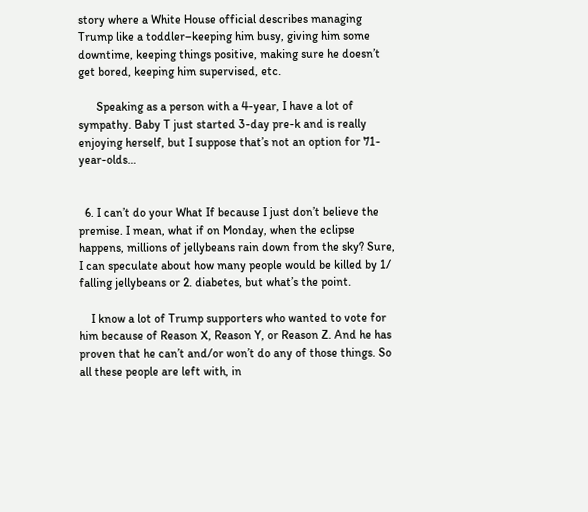story where a White House official describes managing Trump like a toddler–keeping him busy, giving him some downtime, keeping things positive, making sure he doesn’t get bored, keeping him supervised, etc.

      Speaking as a person with a 4-year, I have a lot of sympathy. Baby T just started 3-day pre-k and is really enjoying herself, but I suppose that’s not an option for 71-year-olds…


  6. I can’t do your What If because I just don’t believe the premise. I mean, what if on Monday, when the eclipse happens, millions of jellybeans rain down from the sky? Sure, I can speculate about how many people would be killed by 1/ falling jellybeans or 2. diabetes, but what’s the point.

    I know a lot of Trump supporters who wanted to vote for him because of Reason X, Reason Y, or Reason Z. And he has proven that he can’t and/or won’t do any of those things. So all these people are left with, in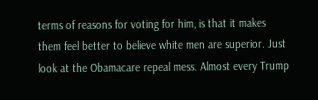terms of reasons for voting for him, is that it makes them feel better to believe white men are superior. Just look at the Obamacare repeal mess. Almost every Trump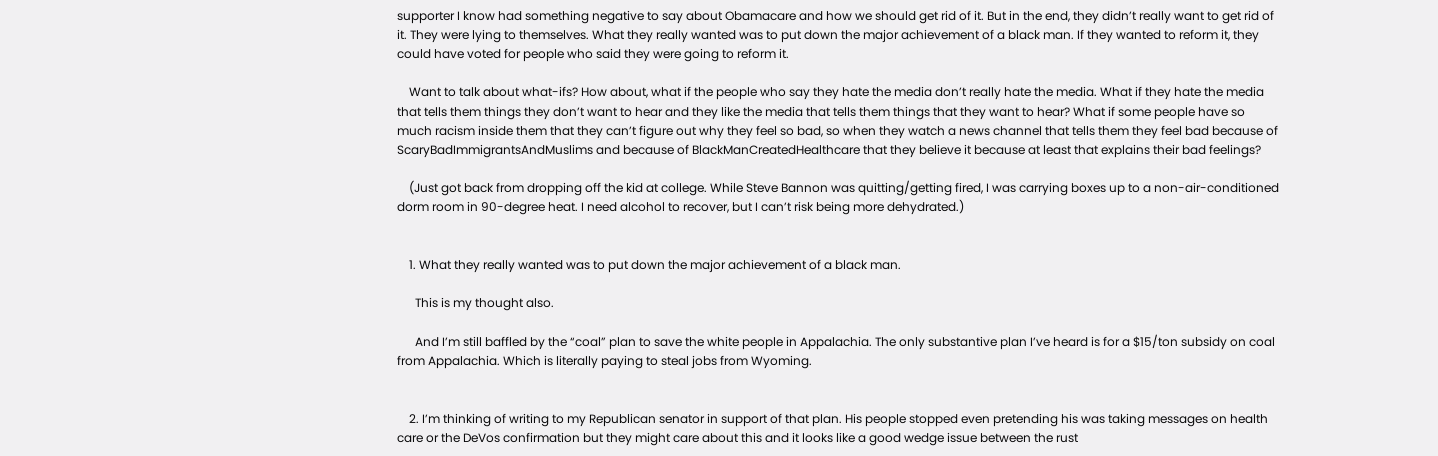supporter I know had something negative to say about Obamacare and how we should get rid of it. But in the end, they didn’t really want to get rid of it. They were lying to themselves. What they really wanted was to put down the major achievement of a black man. If they wanted to reform it, they could have voted for people who said they were going to reform it.

    Want to talk about what-ifs? How about, what if the people who say they hate the media don’t really hate the media. What if they hate the media that tells them things they don’t want to hear and they like the media that tells them things that they want to hear? What if some people have so much racism inside them that they can’t figure out why they feel so bad, so when they watch a news channel that tells them they feel bad because of ScaryBadImmigrantsAndMuslims and because of BlackManCreatedHealthcare that they believe it because at least that explains their bad feelings?

    (Just got back from dropping off the kid at college. While Steve Bannon was quitting/getting fired, I was carrying boxes up to a non-air-conditioned dorm room in 90-degree heat. I need alcohol to recover, but I can’t risk being more dehydrated.)


    1. What they really wanted was to put down the major achievement of a black man.

      This is my thought also.

      And I’m still baffled by the “coal” plan to save the white people in Appalachia. The only substantive plan I’ve heard is for a $15/ton subsidy on coal from Appalachia. Which is literally paying to steal jobs from Wyoming.


    2. I’m thinking of writing to my Republican senator in support of that plan. His people stopped even pretending his was taking messages on health care or the DeVos confirmation but they might care about this and it looks like a good wedge issue between the rust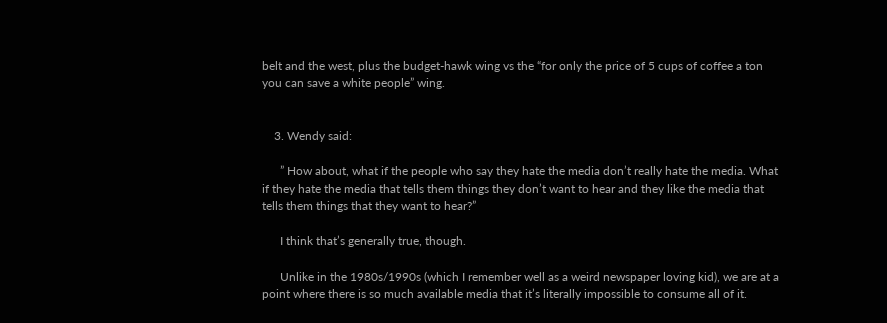belt and the west, plus the budget-hawk wing vs the “for only the price of 5 cups of coffee a ton you can save a white people” wing.


    3. Wendy said:

      ” How about, what if the people who say they hate the media don’t really hate the media. What if they hate the media that tells them things they don’t want to hear and they like the media that tells them things that they want to hear?”

      I think that’s generally true, though.

      Unlike in the 1980s/1990s (which I remember well as a weird newspaper loving kid), we are at a point where there is so much available media that it’s literally impossible to consume all of it.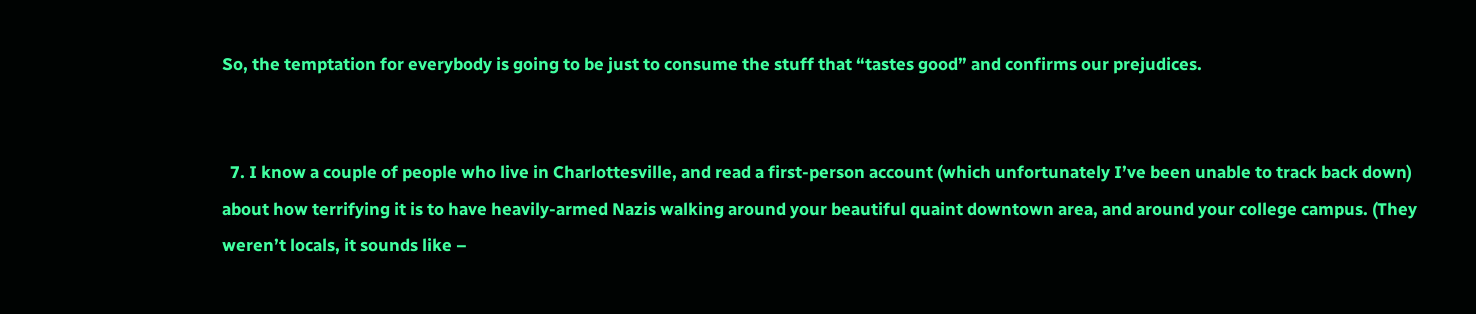So, the temptation for everybody is going to be just to consume the stuff that “tastes good” and confirms our prejudices.


  7. I know a couple of people who live in Charlottesville, and read a first-person account (which unfortunately I’ve been unable to track back down) about how terrifying it is to have heavily-armed Nazis walking around your beautiful quaint downtown area, and around your college campus. (They weren’t locals, it sounds like –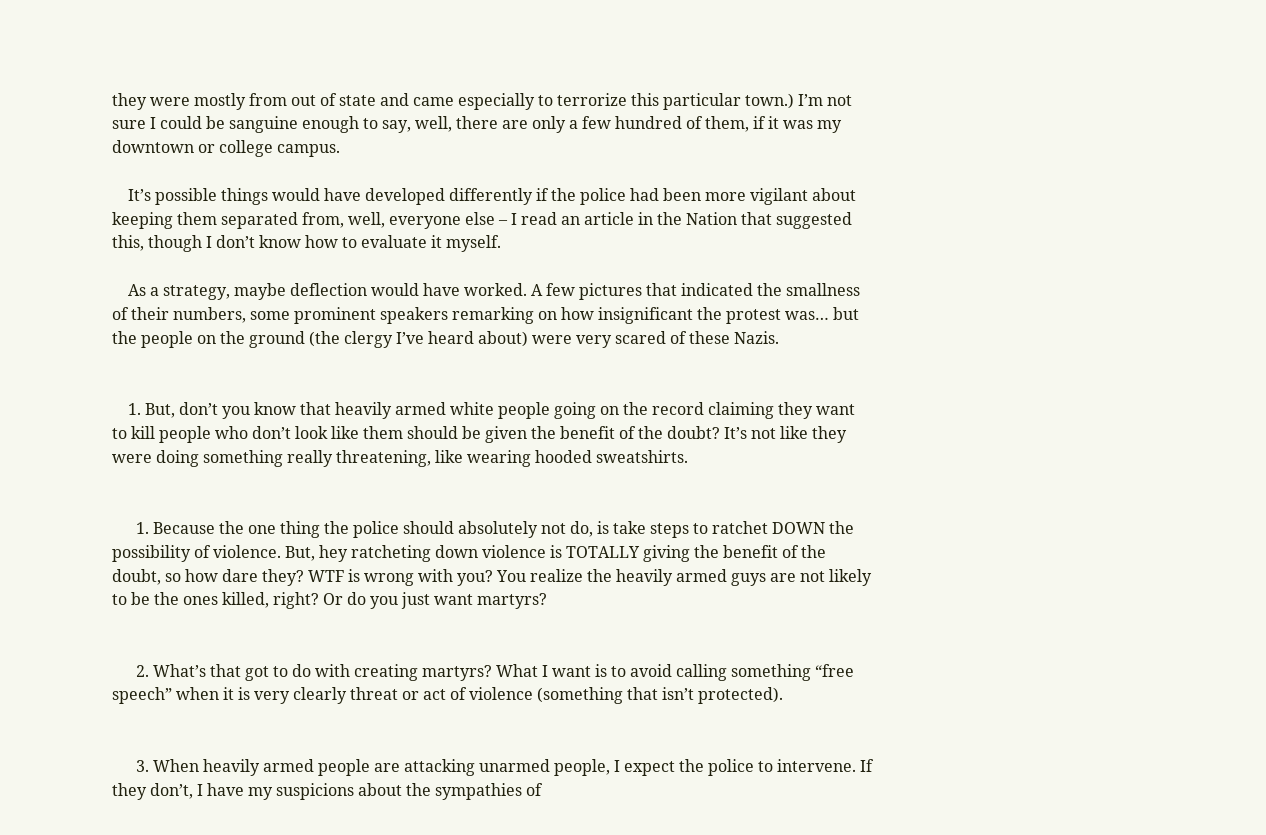they were mostly from out of state and came especially to terrorize this particular town.) I’m not sure I could be sanguine enough to say, well, there are only a few hundred of them, if it was my downtown or college campus.

    It’s possible things would have developed differently if the police had been more vigilant about keeping them separated from, well, everyone else – I read an article in the Nation that suggested this, though I don’t know how to evaluate it myself.

    As a strategy, maybe deflection would have worked. A few pictures that indicated the smallness of their numbers, some prominent speakers remarking on how insignificant the protest was… but the people on the ground (the clergy I’ve heard about) were very scared of these Nazis.


    1. But, don’t you know that heavily armed white people going on the record claiming they want to kill people who don’t look like them should be given the benefit of the doubt? It’s not like they were doing something really threatening, like wearing hooded sweatshirts.


      1. Because the one thing the police should absolutely not do, is take steps to ratchet DOWN the possibility of violence. But, hey ratcheting down violence is TOTALLY giving the benefit of the doubt, so how dare they? WTF is wrong with you? You realize the heavily armed guys are not likely to be the ones killed, right? Or do you just want martyrs?


      2. What’s that got to do with creating martyrs? What I want is to avoid calling something “free speech” when it is very clearly threat or act of violence (something that isn’t protected).


      3. When heavily armed people are attacking unarmed people, I expect the police to intervene. If they don’t, I have my suspicions about the sympathies of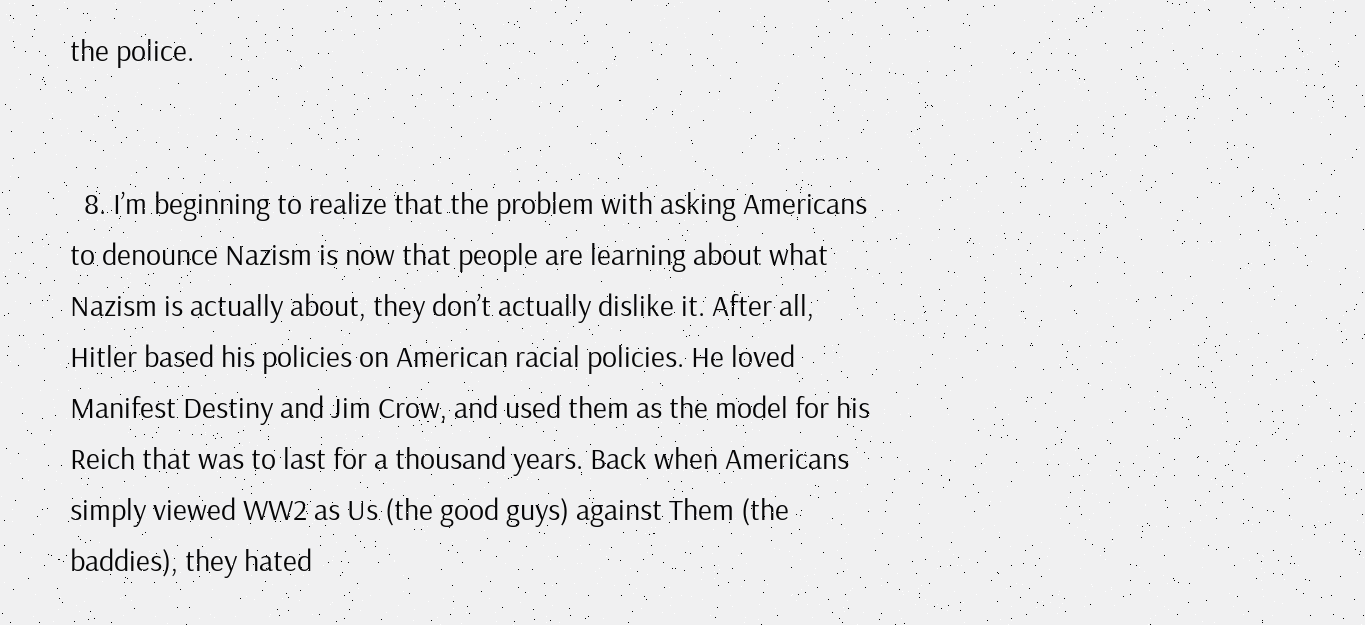the police.


  8. I’m beginning to realize that the problem with asking Americans to denounce Nazism is now that people are learning about what Nazism is actually about, they don’t actually dislike it. After all, Hitler based his policies on American racial policies. He loved Manifest Destiny and Jim Crow, and used them as the model for his Reich that was to last for a thousand years. Back when Americans simply viewed WW2 as Us (the good guys) against Them (the baddies), they hated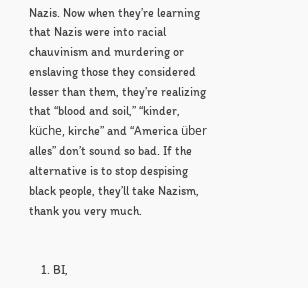Nazis. Now when they’re learning that Nazis were into racial chauvinism and murdering or enslaving those they considered lesser than them, they’re realizing that “blood and soil,” “kinder, küche, kirche” and “America über alles” don’t sound so bad. If the alternative is to stop despising black people, they’ll take Nazism, thank you very much.


    1. BI,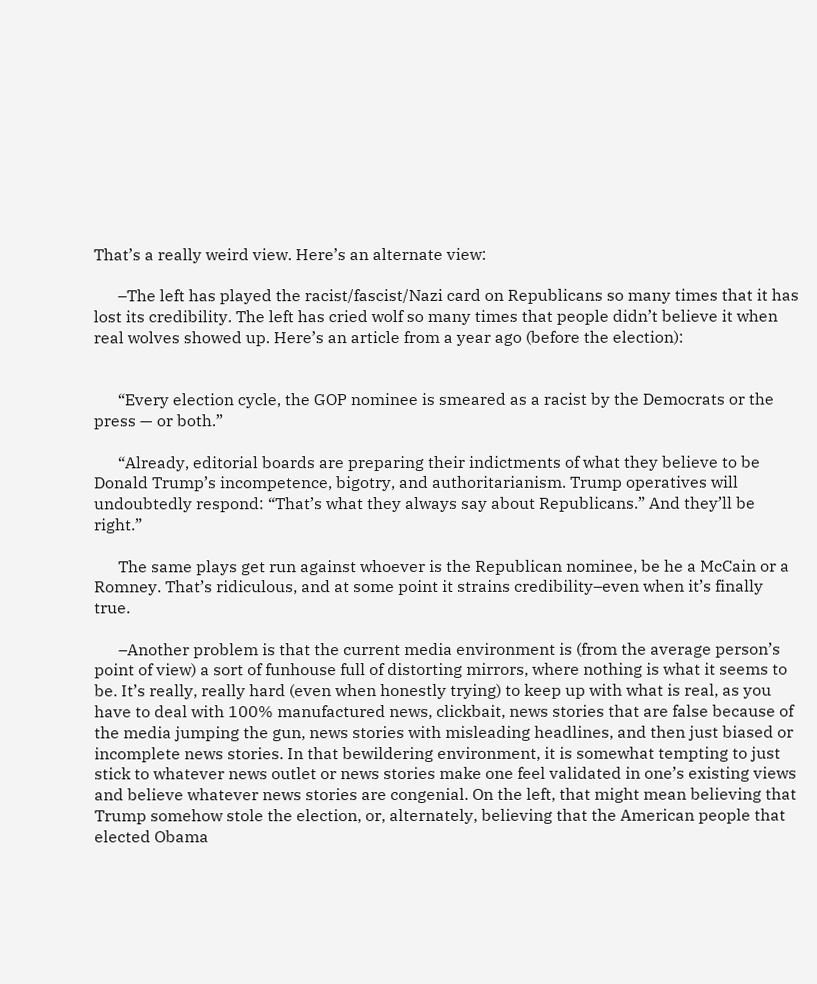That’s a really weird view. Here’s an alternate view:

      –The left has played the racist/fascist/Nazi card on Republicans so many times that it has lost its credibility. The left has cried wolf so many times that people didn’t believe it when real wolves showed up. Here’s an article from a year ago (before the election):


      “Every election cycle, the GOP nominee is smeared as a racist by the Democrats or the press — or both.”

      “Already, editorial boards are preparing their indictments of what they believe to be Donald Trump’s incompetence, bigotry, and authoritarianism. Trump operatives will undoubtedly respond: “That’s what they always say about Republicans.” And they’ll be right.”

      The same plays get run against whoever is the Republican nominee, be he a McCain or a Romney. That’s ridiculous, and at some point it strains credibility–even when it’s finally true.

      –Another problem is that the current media environment is (from the average person’s point of view) a sort of funhouse full of distorting mirrors, where nothing is what it seems to be. It’s really, really hard (even when honestly trying) to keep up with what is real, as you have to deal with 100% manufactured news, clickbait, news stories that are false because of the media jumping the gun, news stories with misleading headlines, and then just biased or incomplete news stories. In that bewildering environment, it is somewhat tempting to just stick to whatever news outlet or news stories make one feel validated in one’s existing views and believe whatever news stories are congenial. On the left, that might mean believing that Trump somehow stole the election, or, alternately, believing that the American people that elected Obama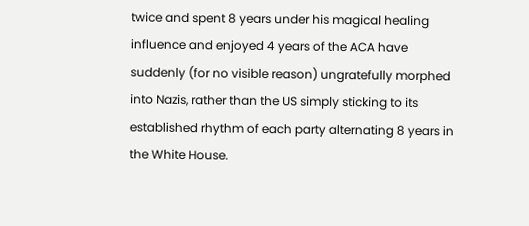twice and spent 8 years under his magical healing influence and enjoyed 4 years of the ACA have suddenly (for no visible reason) ungratefully morphed into Nazis, rather than the US simply sticking to its established rhythm of each party alternating 8 years in the White House.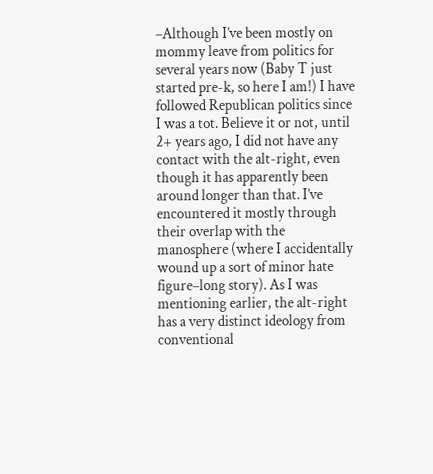–Although I’ve been mostly on mommy leave from politics for several years now (Baby T just started pre-k, so here I am!) I have followed Republican politics since I was a tot. Believe it or not, until 2+ years ago, I did not have any contact with the alt-right, even though it has apparently been around longer than that. I’ve encountered it mostly through their overlap with the manosphere (where I accidentally wound up a sort of minor hate figure–long story). As I was mentioning earlier, the alt-right has a very distinct ideology from conventional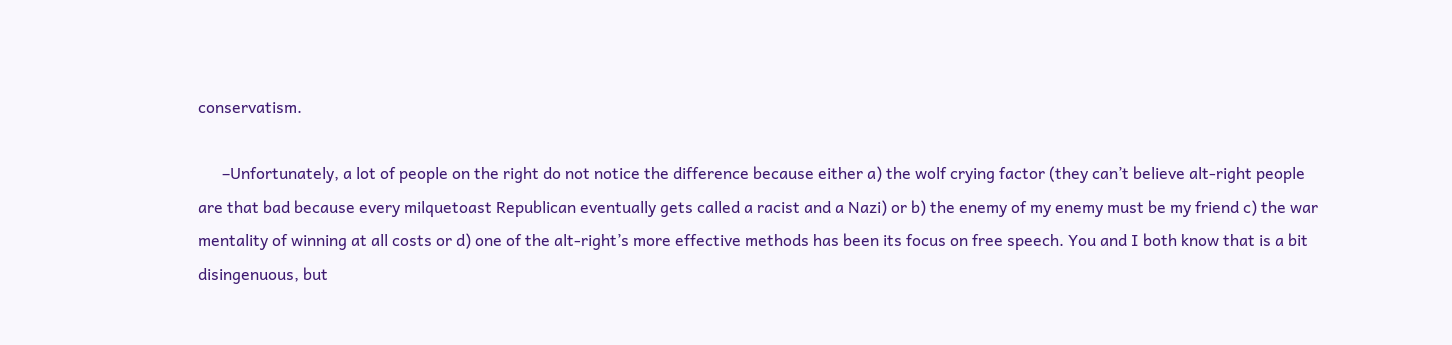conservatism.

      –Unfortunately, a lot of people on the right do not notice the difference because either a) the wolf crying factor (they can’t believe alt-right people are that bad because every milquetoast Republican eventually gets called a racist and a Nazi) or b) the enemy of my enemy must be my friend c) the war mentality of winning at all costs or d) one of the alt-right’s more effective methods has been its focus on free speech. You and I both know that is a bit disingenuous, but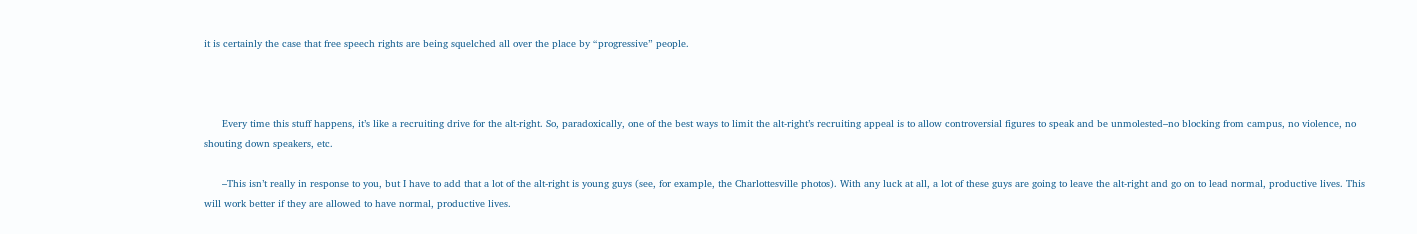it is certainly the case that free speech rights are being squelched all over the place by “progressive” people.



      Every time this stuff happens, it’s like a recruiting drive for the alt-right. So, paradoxically, one of the best ways to limit the alt-right’s recruiting appeal is to allow controversial figures to speak and be unmolested–no blocking from campus, no violence, no shouting down speakers, etc.

      –This isn’t really in response to you, but I have to add that a lot of the alt-right is young guys (see, for example, the Charlottesville photos). With any luck at all, a lot of these guys are going to leave the alt-right and go on to lead normal, productive lives. This will work better if they are allowed to have normal, productive lives.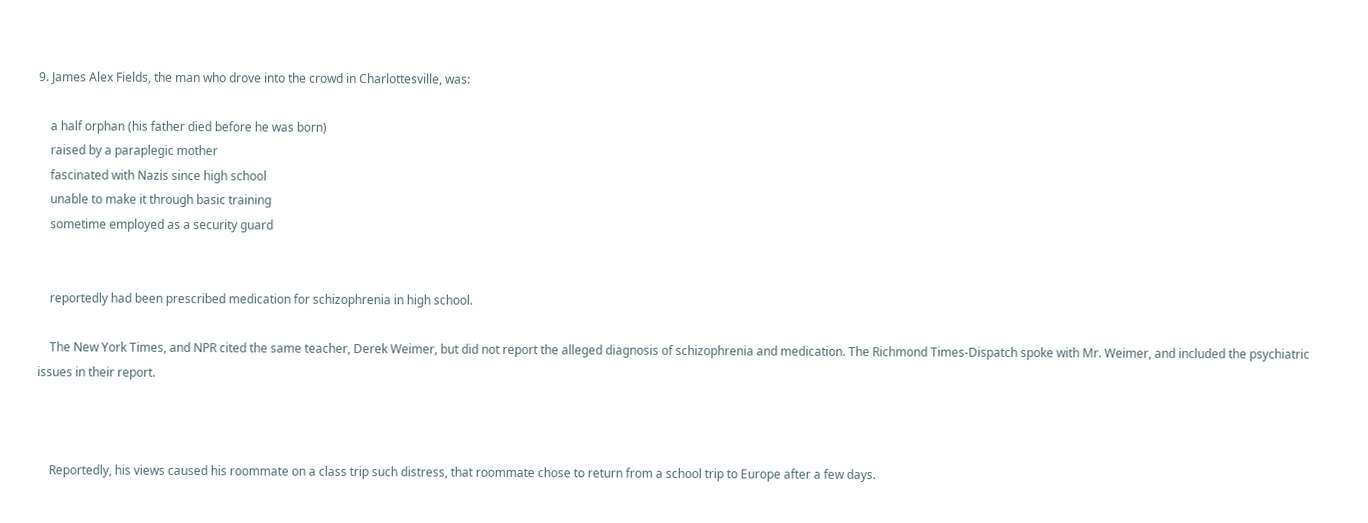9. James Alex Fields, the man who drove into the crowd in Charlottesville, was:

    a half orphan (his father died before he was born)
    raised by a paraplegic mother
    fascinated with Nazis since high school
    unable to make it through basic training
    sometime employed as a security guard


    reportedly had been prescribed medication for schizophrenia in high school.

    The New York Times, and NPR cited the same teacher, Derek Weimer, but did not report the alleged diagnosis of schizophrenia and medication. The Richmond Times-Dispatch spoke with Mr. Weimer, and included the psychiatric issues in their report.



    Reportedly, his views caused his roommate on a class trip such distress, that roommate chose to return from a school trip to Europe after a few days.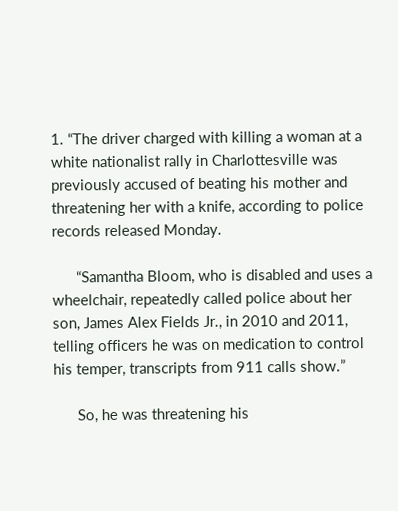1. “The driver charged with killing a woman at a white nationalist rally in Charlottesville was previously accused of beating his mother and threatening her with a knife, according to police records released Monday.

      “Samantha Bloom, who is disabled and uses a wheelchair, repeatedly called police about her son, James Alex Fields Jr., in 2010 and 2011, telling officers he was on medication to control his temper, transcripts from 911 calls show.”

      So, he was threatening his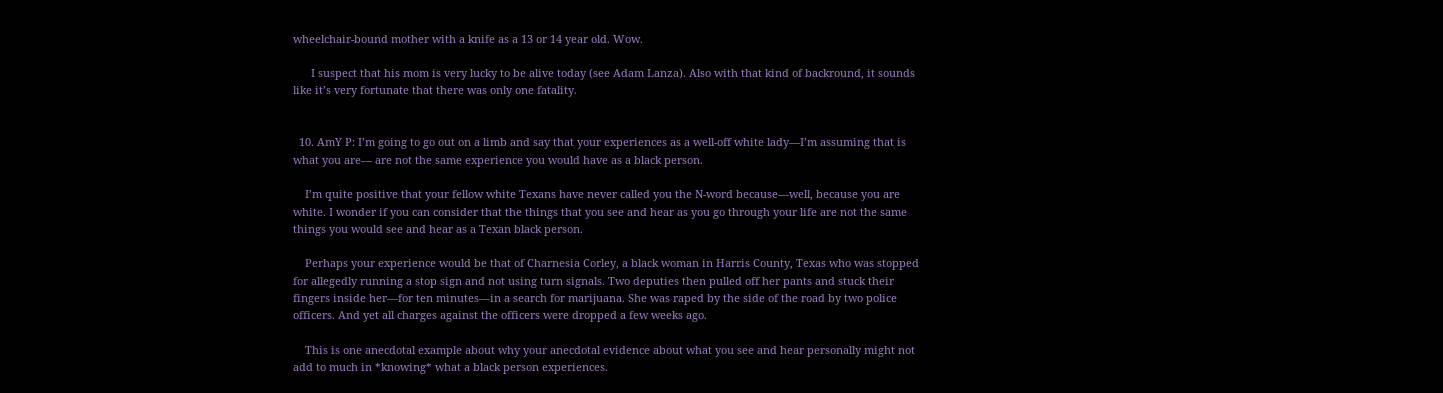wheelchair-bound mother with a knife as a 13 or 14 year old. Wow.

      I suspect that his mom is very lucky to be alive today (see Adam Lanza). Also with that kind of backround, it sounds like it’s very fortunate that there was only one fatality.


  10. AmY P: I’m going to go out on a limb and say that your experiences as a well-off white lady—I’m assuming that is what you are— are not the same experience you would have as a black person.

    I’m quite positive that your fellow white Texans have never called you the N-word because—well, because you are white. I wonder if you can consider that the things that you see and hear as you go through your life are not the same things you would see and hear as a Texan black person.

    Perhaps your experience would be that of Charnesia Corley, a black woman in Harris County, Texas who was stopped for allegedly running a stop sign and not using turn signals. Two deputies then pulled off her pants and stuck their fingers inside her—for ten minutes—in a search for marijuana. She was raped by the side of the road by two police officers. And yet all charges against the officers were dropped a few weeks ago.

    This is one anecdotal example about why your anecdotal evidence about what you see and hear personally might not add to much in *knowing* what a black person experiences.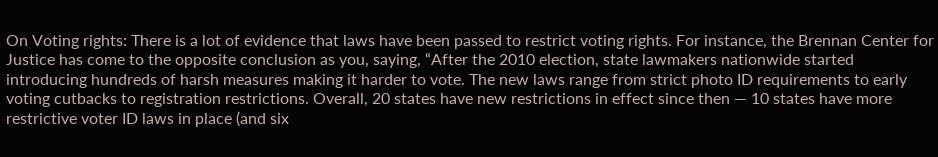On Voting rights: There is a lot of evidence that laws have been passed to restrict voting rights. For instance, the Brennan Center for Justice has come to the opposite conclusion as you, saying, “After the 2010 election, state lawmakers nationwide started introducing hundreds of harsh measures making it harder to vote. The new laws range from strict photo ID requirements to early voting cutbacks to registration restrictions. Overall, 20 states have new restrictions in effect since then — 10 states have more restrictive voter ID laws in place (and six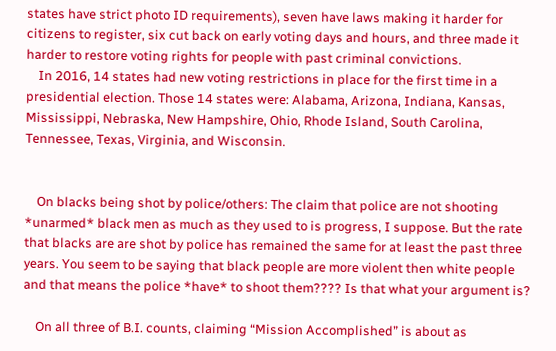states have strict photo ID requirements), seven have laws making it harder for citizens to register, six cut back on early voting days and hours, and three made it harder to restore voting rights for people with past criminal convictions.
    In 2016, 14 states had new voting restrictions in place for the first time in a presidential election. Those 14 states were: Alabama, Arizona, Indiana, Kansas, Mississippi, Nebraska, New Hampshire, Ohio, Rhode Island, South Carolina, Tennessee, Texas, Virginia, and Wisconsin.


    On blacks being shot by police/others: The claim that police are not shooting *unarmed* black men as much as they used to is progress, I suppose. But the rate that blacks are are shot by police has remained the same for at least the past three years. You seem to be saying that black people are more violent then white people and that means the police *have* to shoot them???? Is that what your argument is?

    On all three of B.I. counts, claiming “Mission Accomplished” is about as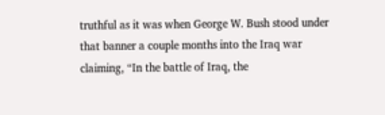truthful as it was when George W. Bush stood under that banner a couple months into the Iraq war claiming, “In the battle of Iraq, the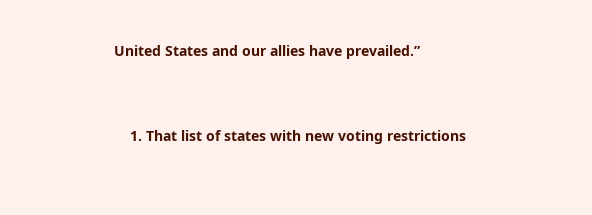United States and our allies have prevailed.”


    1. That list of states with new voting restrictions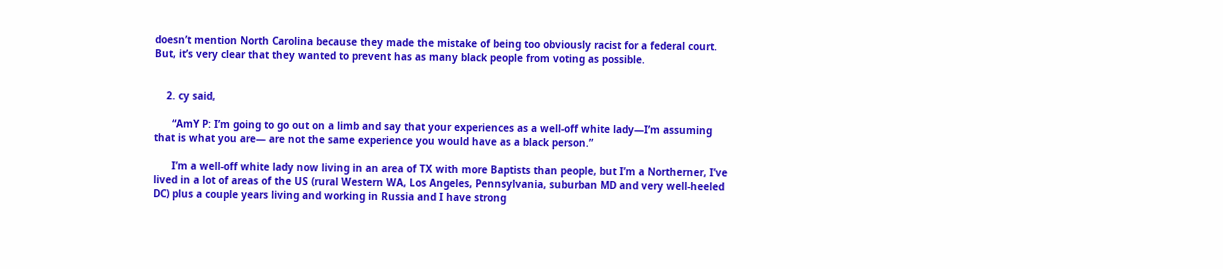doesn’t mention North Carolina because they made the mistake of being too obviously racist for a federal court. But, it’s very clear that they wanted to prevent has as many black people from voting as possible.


    2. cy said,

      “AmY P: I’m going to go out on a limb and say that your experiences as a well-off white lady—I’m assuming that is what you are— are not the same experience you would have as a black person.”

      I’m a well-off white lady now living in an area of TX with more Baptists than people, but I’m a Northerner, I’ve lived in a lot of areas of the US (rural Western WA, Los Angeles, Pennsylvania, suburban MD and very well-heeled DC) plus a couple years living and working in Russia and I have strong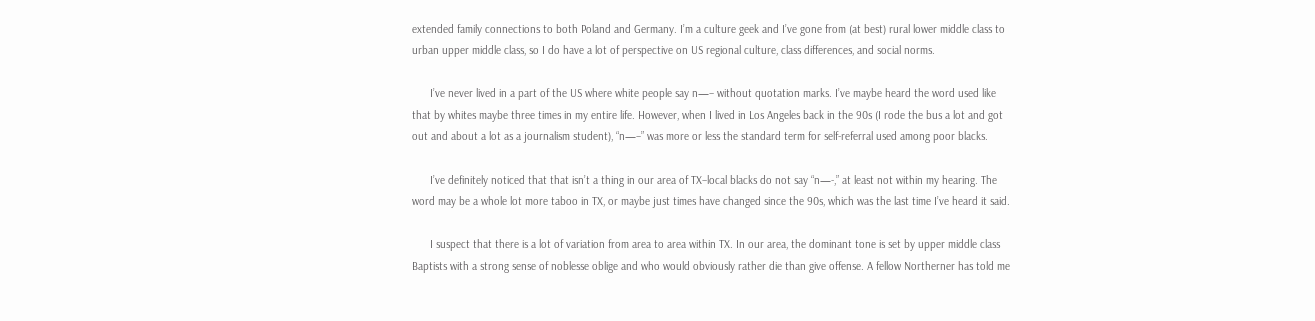extended family connections to both Poland and Germany. I’m a culture geek and I’ve gone from (at best) rural lower middle class to urban upper middle class, so I do have a lot of perspective on US regional culture, class differences, and social norms.

      I’ve never lived in a part of the US where white people say n—– without quotation marks. I’ve maybe heard the word used like that by whites maybe three times in my entire life. However, when I lived in Los Angeles back in the 90s (I rode the bus a lot and got out and about a lot as a journalism student), “n—–” was more or less the standard term for self-referral used among poor blacks.

      I’ve definitely noticed that that isn’t a thing in our area of TX–local blacks do not say “n—-,” at least not within my hearing. The word may be a whole lot more taboo in TX, or maybe just times have changed since the 90s, which was the last time I’ve heard it said.

      I suspect that there is a lot of variation from area to area within TX. In our area, the dominant tone is set by upper middle class Baptists with a strong sense of noblesse oblige and who would obviously rather die than give offense. A fellow Northerner has told me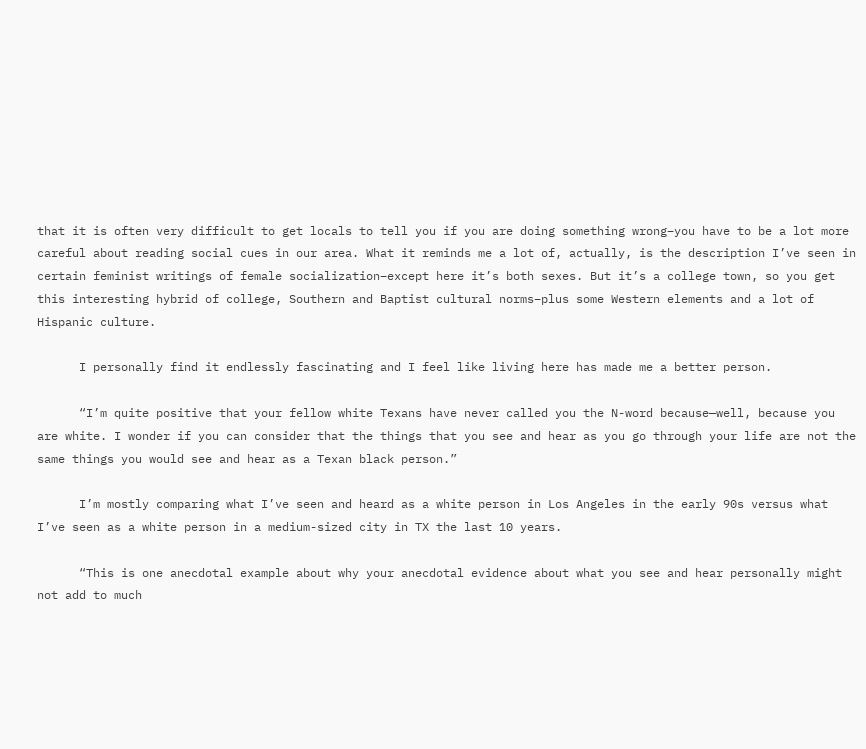that it is often very difficult to get locals to tell you if you are doing something wrong–you have to be a lot more careful about reading social cues in our area. What it reminds me a lot of, actually, is the description I’ve seen in certain feminist writings of female socialization–except here it’s both sexes. But it’s a college town, so you get this interesting hybrid of college, Southern and Baptist cultural norms–plus some Western elements and a lot of Hispanic culture.

      I personally find it endlessly fascinating and I feel like living here has made me a better person.

      “I’m quite positive that your fellow white Texans have never called you the N-word because—well, because you are white. I wonder if you can consider that the things that you see and hear as you go through your life are not the same things you would see and hear as a Texan black person.”

      I’m mostly comparing what I’ve seen and heard as a white person in Los Angeles in the early 90s versus what I’ve seen as a white person in a medium-sized city in TX the last 10 years.

      “This is one anecdotal example about why your anecdotal evidence about what you see and hear personally might not add to much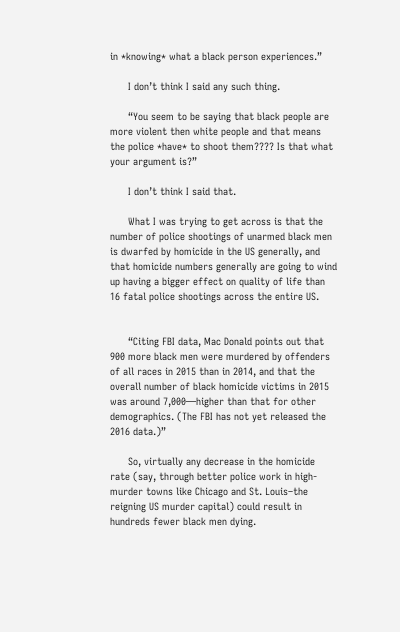in *knowing* what a black person experiences.”

      I don’t think I said any such thing.

      “You seem to be saying that black people are more violent then white people and that means the police *have* to shoot them???? Is that what your argument is?”

      I don’t think I said that.

      What I was trying to get across is that the number of police shootings of unarmed black men is dwarfed by homicide in the US generally, and that homicide numbers generally are going to wind up having a bigger effect on quality of life than 16 fatal police shootings across the entire US.


      “Citing FBI data, Mac Donald points out that 900 more black men were murdered by offenders of all races in 2015 than in 2014, and that the overall number of black homicide victims in 2015 was around 7,000—higher than that for other demographics. (The FBI has not yet released the 2016 data.)”

      So, virtually any decrease in the homicide rate (say, through better police work in high-murder towns like Chicago and St. Louis–the reigning US murder capital) could result in hundreds fewer black men dying.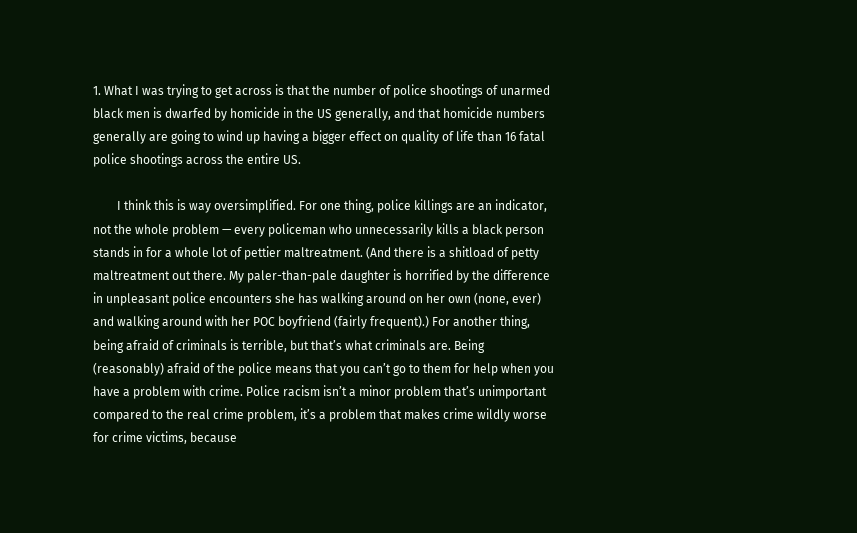1. What I was trying to get across is that the number of police shootings of unarmed black men is dwarfed by homicide in the US generally, and that homicide numbers generally are going to wind up having a bigger effect on quality of life than 16 fatal police shootings across the entire US.

        I think this is way oversimplified. For one thing, police killings are an indicator, not the whole problem — every policeman who unnecessarily kills a black person stands in for a whole lot of pettier maltreatment. (And there is a shitload of petty maltreatment out there. My paler-than-pale daughter is horrified by the difference in unpleasant police encounters she has walking around on her own (none, ever) and walking around with her POC boyfriend (fairly frequent).) For another thing, being afraid of criminals is terrible, but that’s what criminals are. Being (reasonably) afraid of the police means that you can’t go to them for help when you have a problem with crime. Police racism isn’t a minor problem that’s unimportant compared to the real crime problem, it’s a problem that makes crime wildly worse for crime victims, because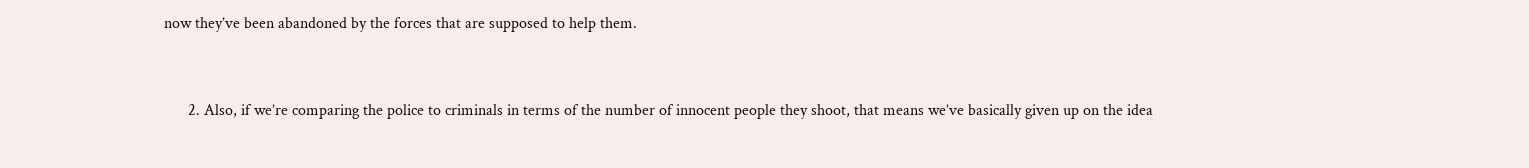now they’ve been abandoned by the forces that are supposed to help them.


      2. Also, if we’re comparing the police to criminals in terms of the number of innocent people they shoot, that means we’ve basically given up on the idea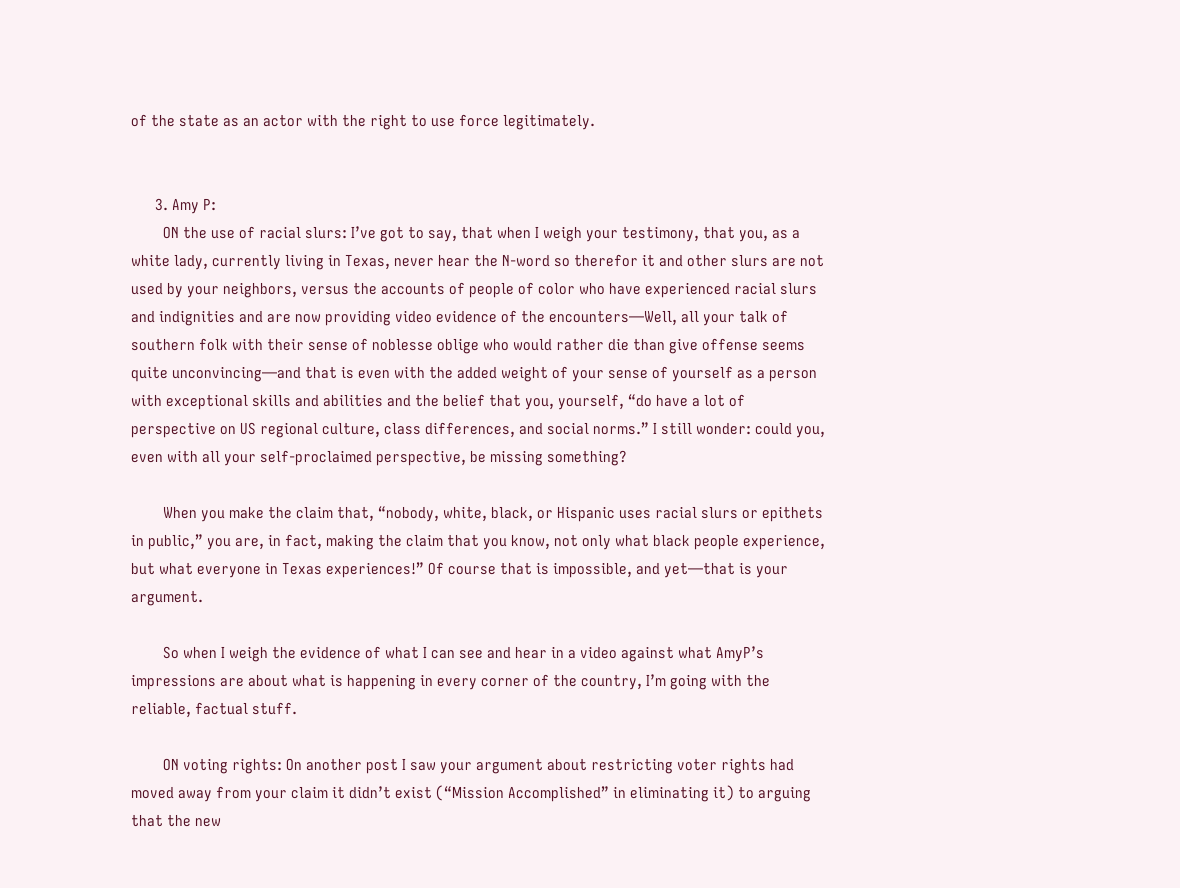of the state as an actor with the right to use force legitimately.


      3. Amy P:
        ON the use of racial slurs: I’ve got to say, that when I weigh your testimony, that you, as a white lady, currently living in Texas, never hear the N-word so therefor it and other slurs are not used by your neighbors, versus the accounts of people of color who have experienced racial slurs and indignities and are now providing video evidence of the encounters—Well, all your talk of southern folk with their sense of noblesse oblige who would rather die than give offense seems quite unconvincing—and that is even with the added weight of your sense of yourself as a person with exceptional skills and abilities and the belief that you, yourself, “do have a lot of perspective on US regional culture, class differences, and social norms.” I still wonder: could you, even with all your self-proclaimed perspective, be missing something?

        When you make the claim that, “nobody, white, black, or Hispanic uses racial slurs or epithets in public,” you are, in fact, making the claim that you know, not only what black people experience, but what everyone in Texas experiences!” Of course that is impossible, and yet—that is your argument.

        So when I weigh the evidence of what I can see and hear in a video against what AmyP’s impressions are about what is happening in every corner of the country, I’m going with the reliable, factual stuff.

        ON voting rights: On another post I saw your argument about restricting voter rights had moved away from your claim it didn’t exist (“Mission Accomplished” in eliminating it) to arguing that the new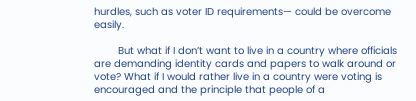hurdles, such as voter ID requirements— could be overcome easily.

        But what if I don’t want to live in a country where officials are demanding identity cards and papers to walk around or vote? What if I would rather live in a country were voting is encouraged and the principle that people of a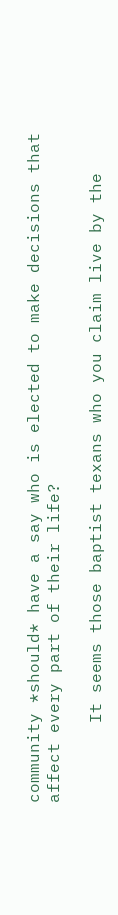community *should* have a say who is elected to make decisions that affect every part of their life?

        It seems those baptist texans who you claim live by the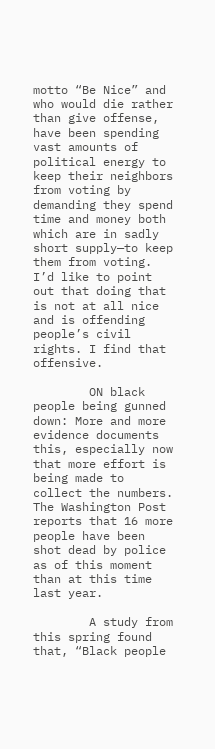motto “Be Nice” and who would die rather than give offense, have been spending vast amounts of political energy to keep their neighbors from voting by demanding they spend time and money both which are in sadly short supply—to keep them from voting. I’d like to point out that doing that is not at all nice and is offending people’s civil rights. I find that offensive.

        ON black people being gunned down: More and more evidence documents this, especially now that more effort is being made to collect the numbers. The Washington Post reports that 16 more people have been shot dead by police as of this moment than at this time last year.

        A study from this spring found that, “Black people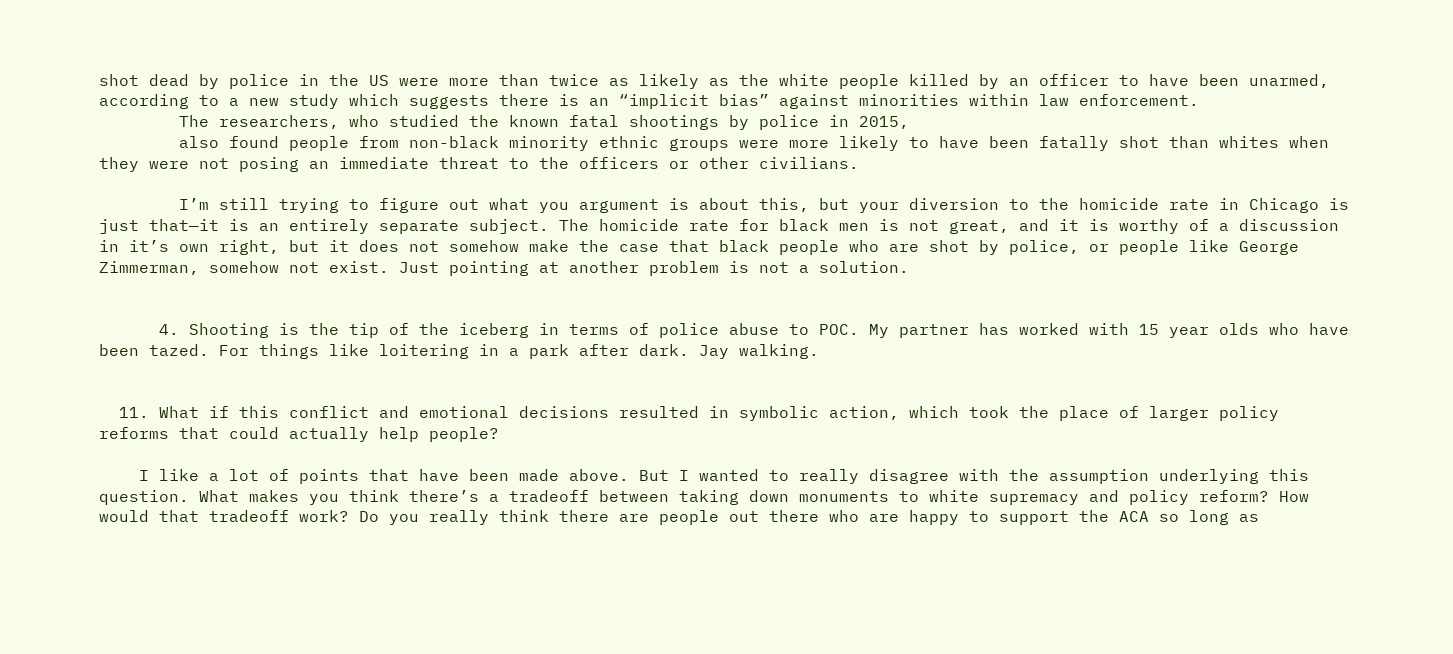shot dead by police in the US were more than twice as likely as the white people killed by an officer to have been unarmed, according to a new study which suggests there is an “implicit bias” against minorities within law enforcement.
        The researchers, who studied the known fatal shootings by police in 2015,
        also found people from non-black minority ethnic groups were more likely to have been fatally shot than whites when they were not posing an immediate threat to the officers or other civilians.

        I’m still trying to figure out what you argument is about this, but your diversion to the homicide rate in Chicago is just that—it is an entirely separate subject. The homicide rate for black men is not great, and it is worthy of a discussion in it’s own right, but it does not somehow make the case that black people who are shot by police, or people like George Zimmerman, somehow not exist. Just pointing at another problem is not a solution.


      4. Shooting is the tip of the iceberg in terms of police abuse to POC. My partner has worked with 15 year olds who have been tazed. For things like loitering in a park after dark. Jay walking.


  11. What if this conflict and emotional decisions resulted in symbolic action, which took the place of larger policy reforms that could actually help people?

    I like a lot of points that have been made above. But I wanted to really disagree with the assumption underlying this question. What makes you think there’s a tradeoff between taking down monuments to white supremacy and policy reform? How would that tradeoff work? Do you really think there are people out there who are happy to support the ACA so long as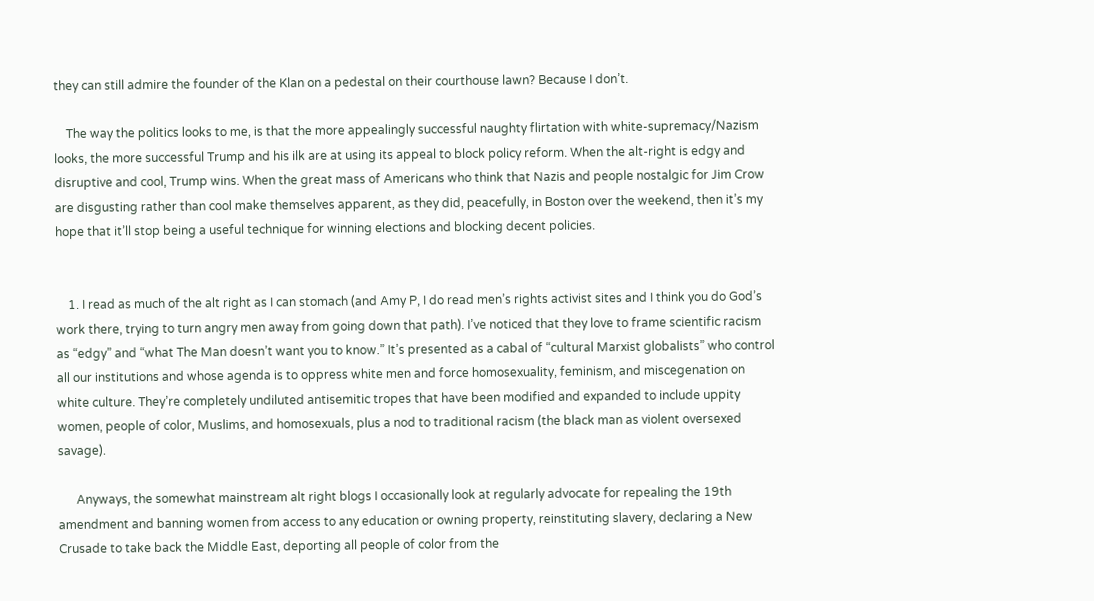they can still admire the founder of the Klan on a pedestal on their courthouse lawn? Because I don’t.

    The way the politics looks to me, is that the more appealingly successful naughty flirtation with white-supremacy/Nazism looks, the more successful Trump and his ilk are at using its appeal to block policy reform. When the alt-right is edgy and disruptive and cool, Trump wins. When the great mass of Americans who think that Nazis and people nostalgic for Jim Crow are disgusting rather than cool make themselves apparent, as they did, peacefully, in Boston over the weekend, then it’s my hope that it’ll stop being a useful technique for winning elections and blocking decent policies.


    1. I read as much of the alt right as I can stomach (and Amy P, I do read men’s rights activist sites and I think you do God’s work there, trying to turn angry men away from going down that path). I’ve noticed that they love to frame scientific racism as “edgy” and “what The Man doesn’t want you to know.” It’s presented as a cabal of “cultural Marxist globalists” who control all our institutions and whose agenda is to oppress white men and force homosexuality, feminism, and miscegenation on white culture. They’re completely undiluted antisemitic tropes that have been modified and expanded to include uppity women, people of color, Muslims, and homosexuals, plus a nod to traditional racism (the black man as violent oversexed savage).

      Anyways, the somewhat mainstream alt right blogs I occasionally look at regularly advocate for repealing the 19th amendment and banning women from access to any education or owning property, reinstituting slavery, declaring a New Crusade to take back the Middle East, deporting all people of color from the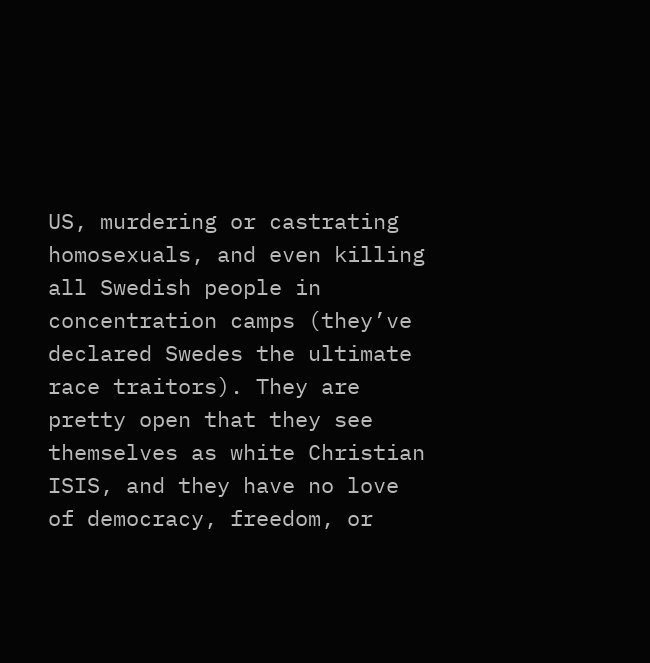US, murdering or castrating homosexuals, and even killing all Swedish people in concentration camps (they’ve declared Swedes the ultimate race traitors). They are pretty open that they see themselves as white Christian ISIS, and they have no love of democracy, freedom, or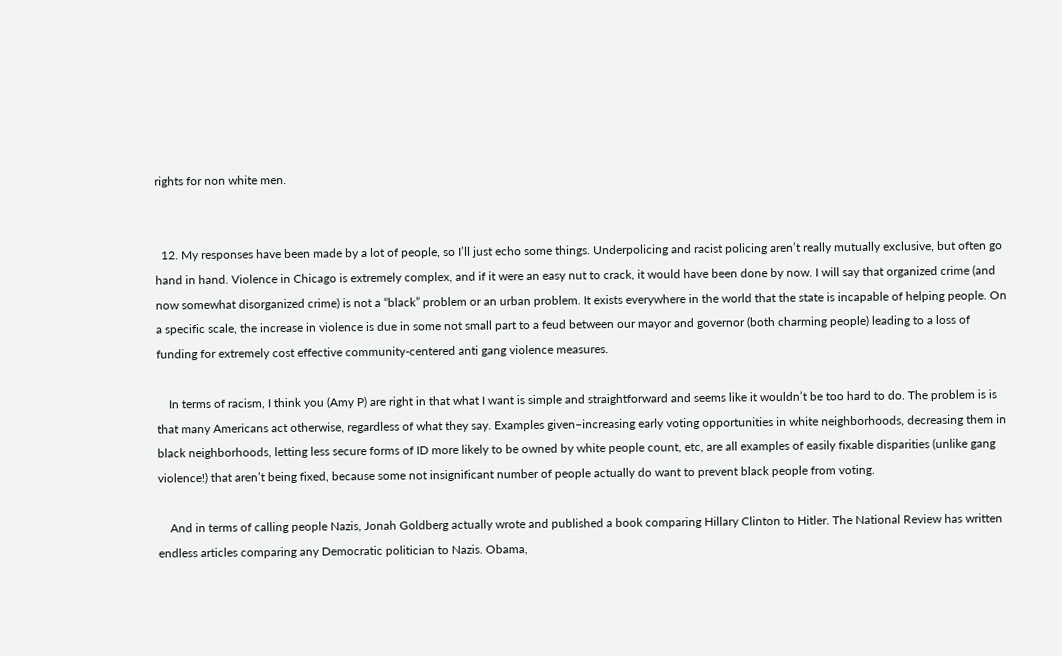rights for non white men.


  12. My responses have been made by a lot of people, so I’ll just echo some things. Underpolicing and racist policing aren’t really mutually exclusive, but often go hand in hand. Violence in Chicago is extremely complex, and if it were an easy nut to crack, it would have been done by now. I will say that organized crime (and now somewhat disorganized crime) is not a “black” problem or an urban problem. It exists everywhere in the world that the state is incapable of helping people. On a specific scale, the increase in violence is due in some not small part to a feud between our mayor and governor (both charming people) leading to a loss of funding for extremely cost effective community-centered anti gang violence measures.

    In terms of racism, I think you (Amy P) are right in that what I want is simple and straightforward and seems like it wouldn’t be too hard to do. The problem is is that many Americans act otherwise, regardless of what they say. Examples given–increasing early voting opportunities in white neighborhoods, decreasing them in black neighborhoods, letting less secure forms of ID more likely to be owned by white people count, etc, are all examples of easily fixable disparities (unlike gang violence!) that aren’t being fixed, because some not insignificant number of people actually do want to prevent black people from voting.

    And in terms of calling people Nazis, Jonah Goldberg actually wrote and published a book comparing Hillary Clinton to Hitler. The National Review has written endless articles comparing any Democratic politician to Nazis. Obama,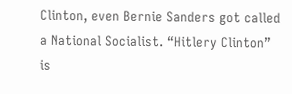Clinton, even Bernie Sanders got called a National Socialist. “Hitlery Clinton” is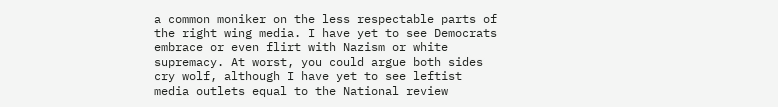a common moniker on the less respectable parts of the right wing media. I have yet to see Democrats embrace or even flirt with Nazism or white supremacy. At worst, you could argue both sides cry wolf, although I have yet to see leftist media outlets equal to the National review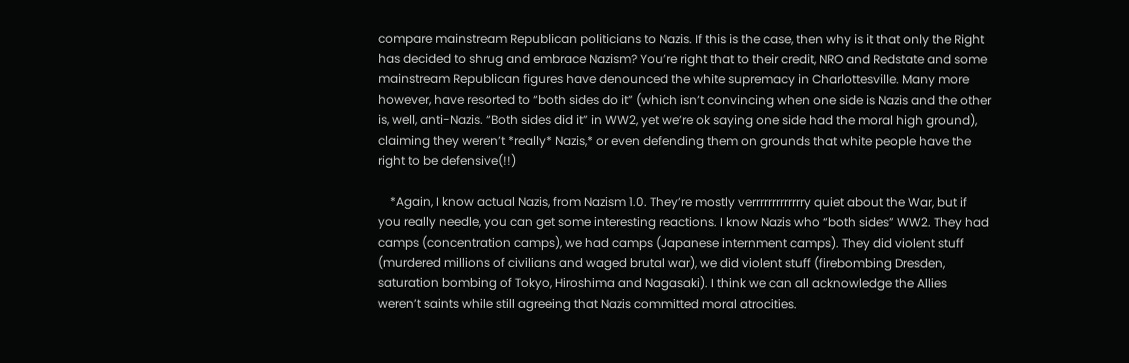compare mainstream Republican politicians to Nazis. If this is the case, then why is it that only the Right has decided to shrug and embrace Nazism? You’re right that to their credit, NRO and Redstate and some mainstream Republican figures have denounced the white supremacy in Charlottesville. Many more however, have resorted to “both sides do it” (which isn’t convincing when one side is Nazis and the other is, well, anti-Nazis. “Both sides did it” in WW2, yet we’re ok saying one side had the moral high ground), claiming they weren’t *really* Nazis,* or even defending them on grounds that white people have the right to be defensive(!!)

    *Again, I know actual Nazis, from Nazism 1.0. They’re mostly verrrrrrrrrrrrry quiet about the War, but if you really needle, you can get some interesting reactions. I know Nazis who “both sides” WW2. They had camps (concentration camps), we had camps (Japanese internment camps). They did violent stuff (murdered millions of civilians and waged brutal war), we did violent stuff (firebombing Dresden, saturation bombing of Tokyo, Hiroshima and Nagasaki). I think we can all acknowledge the Allies weren’t saints while still agreeing that Nazis committed moral atrocities.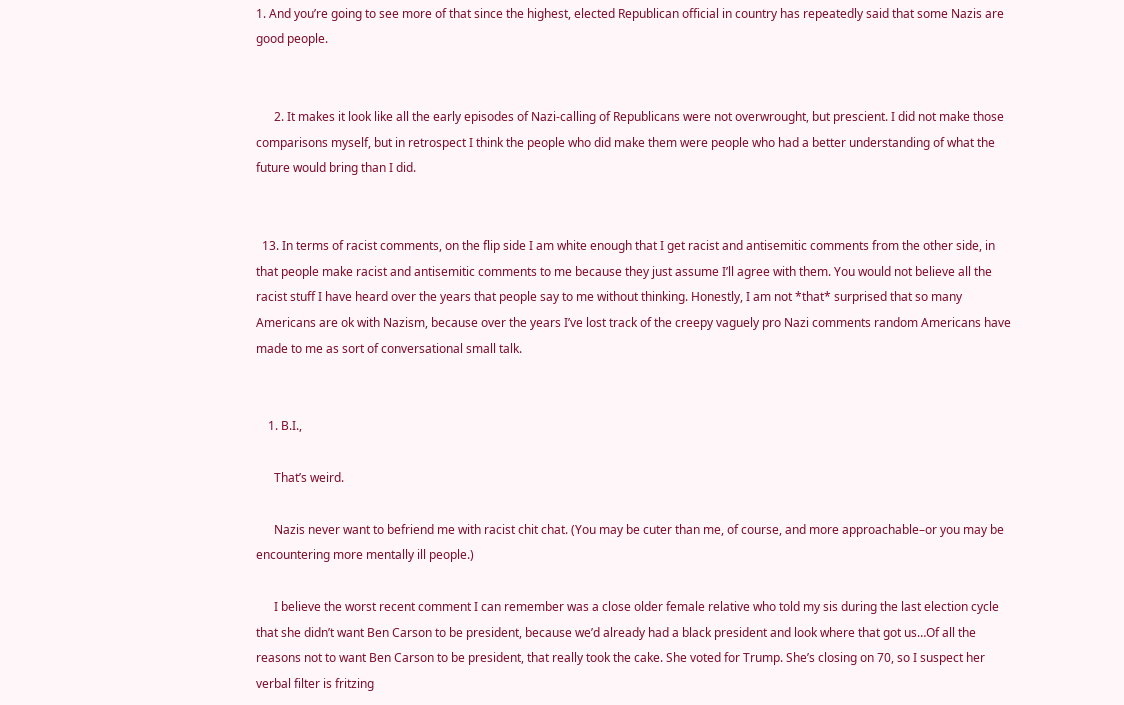1. And you’re going to see more of that since the highest, elected Republican official in country has repeatedly said that some Nazis are good people.


      2. It makes it look like all the early episodes of Nazi-calling of Republicans were not overwrought, but prescient. I did not make those comparisons myself, but in retrospect I think the people who did make them were people who had a better understanding of what the future would bring than I did.


  13. In terms of racist comments, on the flip side I am white enough that I get racist and antisemitic comments from the other side, in that people make racist and antisemitic comments to me because they just assume I’ll agree with them. You would not believe all the racist stuff I have heard over the years that people say to me without thinking. Honestly, I am not *that* surprised that so many Americans are ok with Nazism, because over the years I’ve lost track of the creepy vaguely pro Nazi comments random Americans have made to me as sort of conversational small talk.


    1. B.I.,

      That’s weird.

      Nazis never want to befriend me with racist chit chat. (You may be cuter than me, of course, and more approachable–or you may be encountering more mentally ill people.)

      I believe the worst recent comment I can remember was a close older female relative who told my sis during the last election cycle that she didn’t want Ben Carson to be president, because we’d already had a black president and look where that got us…Of all the reasons not to want Ben Carson to be president, that really took the cake. She voted for Trump. She’s closing on 70, so I suspect her verbal filter is fritzing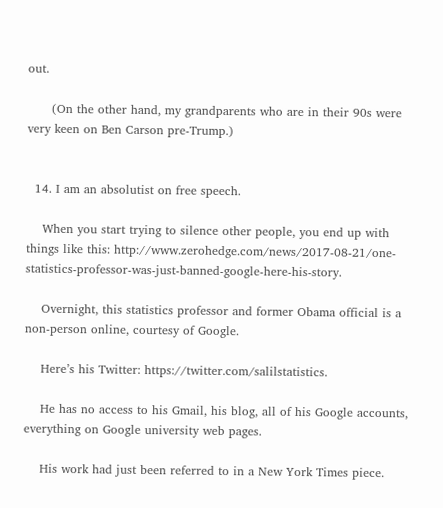out.

      (On the other hand, my grandparents who are in their 90s were very keen on Ben Carson pre-Trump.)


  14. I am an absolutist on free speech.

    When you start trying to silence other people, you end up with things like this: http://www.zerohedge.com/news/2017-08-21/one-statistics-professor-was-just-banned-google-here-his-story.

    Overnight, this statistics professor and former Obama official is a non-person online, courtesy of Google.

    Here’s his Twitter: https://twitter.com/salilstatistics.

    He has no access to his Gmail, his blog, all of his Google accounts, everything on Google university web pages.

    His work had just been referred to in a New York Times piece.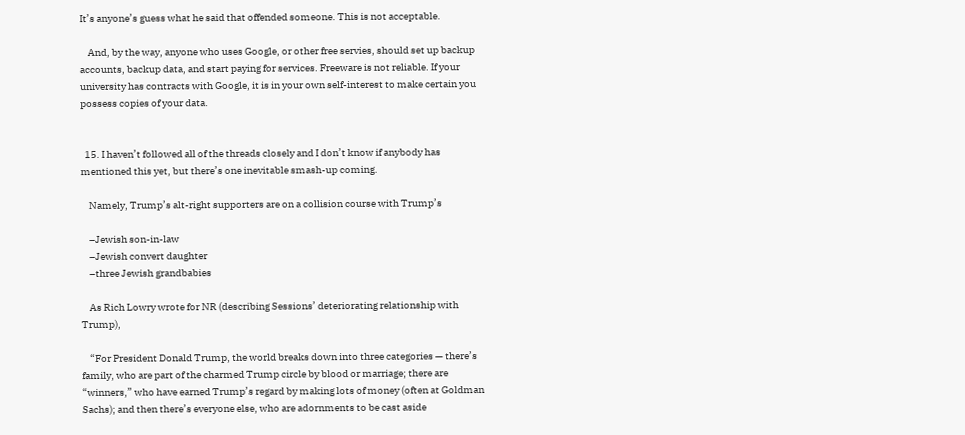It’s anyone’s guess what he said that offended someone. This is not acceptable.

    And, by the way, anyone who uses Google, or other free servies, should set up backup accounts, backup data, and start paying for services. Freeware is not reliable. If your university has contracts with Google, it is in your own self-interest to make certain you possess copies of your data.


  15. I haven’t followed all of the threads closely and I don’t know if anybody has mentioned this yet, but there’s one inevitable smash-up coming.

    Namely, Trump’s alt-right supporters are on a collision course with Trump’s

    –Jewish son-in-law
    –Jewish convert daughter
    –three Jewish grandbabies

    As Rich Lowry wrote for NR (describing Sessions’ deteriorating relationship with Trump),

    “For President Donald Trump, the world breaks down into three categories — there’s family, who are part of the charmed Trump circle by blood or marriage; there are “winners,” who have earned Trump’s regard by making lots of money (often at Goldman Sachs); and then there’s everyone else, who are adornments to be cast aside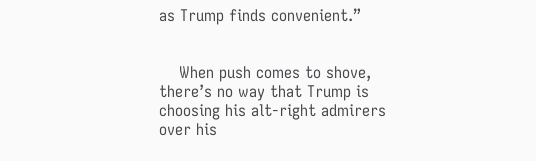as Trump finds convenient.”


    When push comes to shove, there’s no way that Trump is choosing his alt-right admirers over his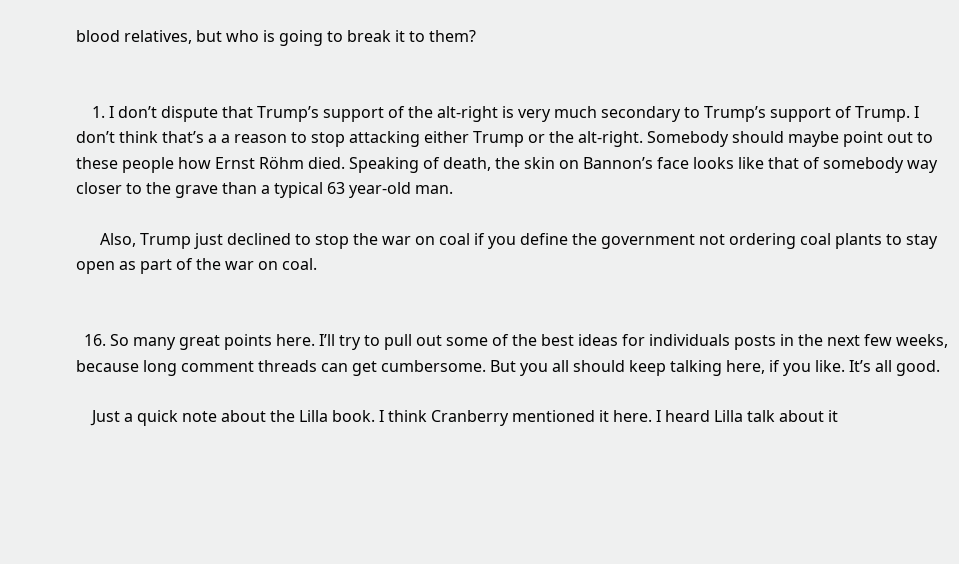blood relatives, but who is going to break it to them?


    1. I don’t dispute that Trump’s support of the alt-right is very much secondary to Trump’s support of Trump. I don’t think that’s a a reason to stop attacking either Trump or the alt-right. Somebody should maybe point out to these people how Ernst Röhm died. Speaking of death, the skin on Bannon’s face looks like that of somebody way closer to the grave than a typical 63 year-old man.

      Also, Trump just declined to stop the war on coal if you define the government not ordering coal plants to stay open as part of the war on coal.


  16. So many great points here. I’ll try to pull out some of the best ideas for individuals posts in the next few weeks, because long comment threads can get cumbersome. But you all should keep talking here, if you like. It’s all good.

    Just a quick note about the Lilla book. I think Cranberry mentioned it here. I heard Lilla talk about it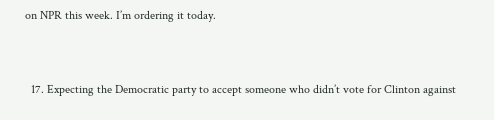on NPR this week. I’m ordering it today.


  17. Expecting the Democratic party to accept someone who didn’t vote for Clinton against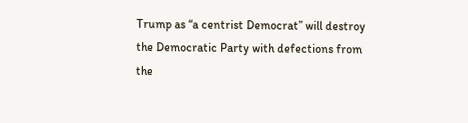Trump as “a centrist Democrat” will destroy the Democratic Party with defections from the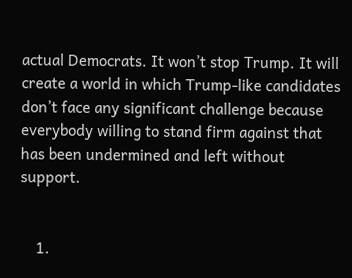actual Democrats. It won’t stop Trump. It will create a world in which Trump-like candidates don’t face any significant challenge because everybody willing to stand firm against that has been undermined and left without support.


    1.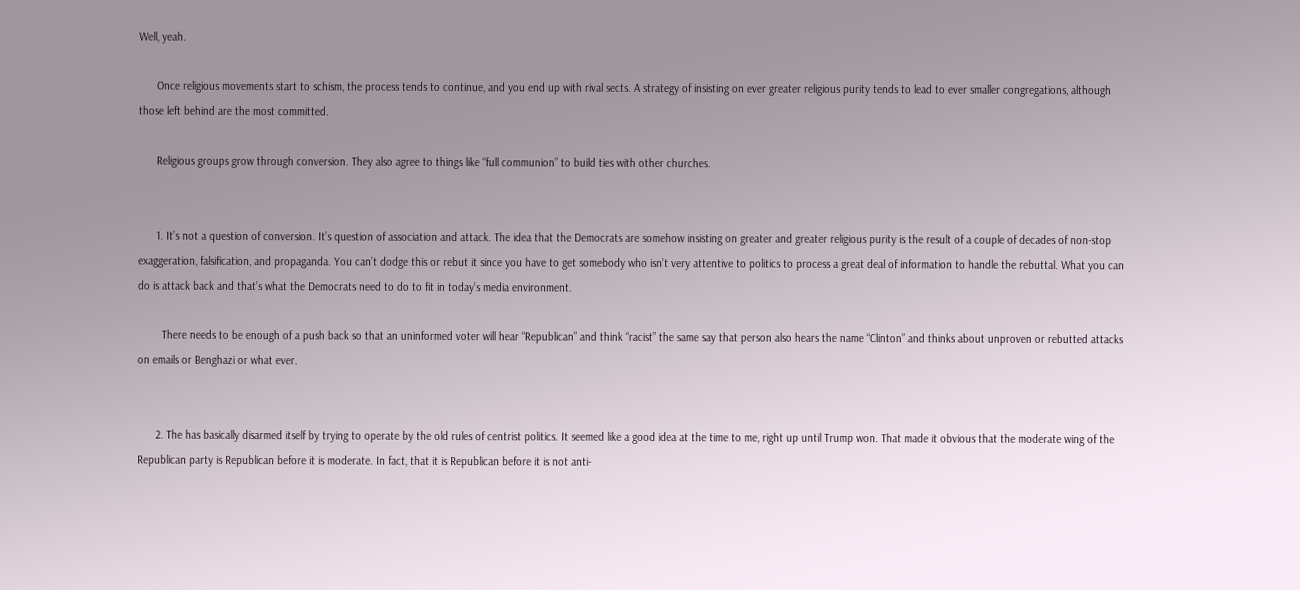Well, yeah.

      Once religious movements start to schism, the process tends to continue, and you end up with rival sects. A strategy of insisting on ever greater religious purity tends to lead to ever smaller congregations, although those left behind are the most committed.

      Religious groups grow through conversion. They also agree to things like “full communion” to build ties with other churches.


      1. It’s not a question of conversion. It’s question of association and attack. The idea that the Democrats are somehow insisting on greater and greater religious purity is the result of a couple of decades of non-stop exaggeration, falsification, and propaganda. You can’t dodge this or rebut it since you have to get somebody who isn’t very attentive to politics to process a great deal of information to handle the rebuttal. What you can do is attack back and that’s what the Democrats need to do to fit in today’s media environment.

        There needs to be enough of a push back so that an uninformed voter will hear “Republican” and think “racist” the same say that person also hears the name “Clinton” and thinks about unproven or rebutted attacks on emails or Benghazi or what ever.


      2. The has basically disarmed itself by trying to operate by the old rules of centrist politics. It seemed like a good idea at the time to me, right up until Trump won. That made it obvious that the moderate wing of the Republican party is Republican before it is moderate. In fact, that it is Republican before it is not anti-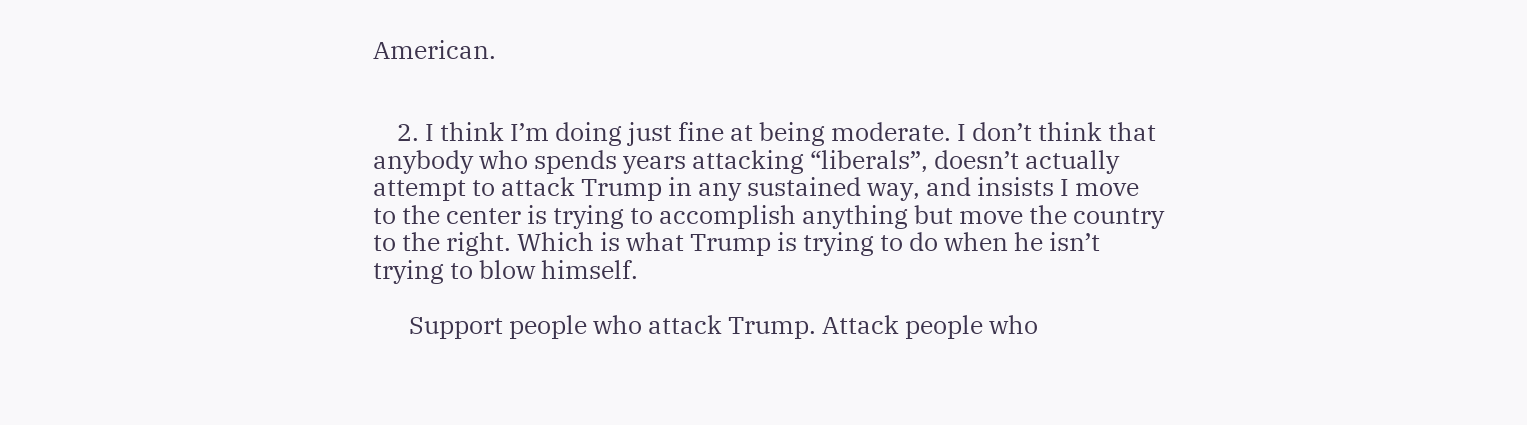American.


    2. I think I’m doing just fine at being moderate. I don’t think that anybody who spends years attacking “liberals”, doesn’t actually attempt to attack Trump in any sustained way, and insists I move to the center is trying to accomplish anything but move the country to the right. Which is what Trump is trying to do when he isn’t trying to blow himself.

      Support people who attack Trump. Attack people who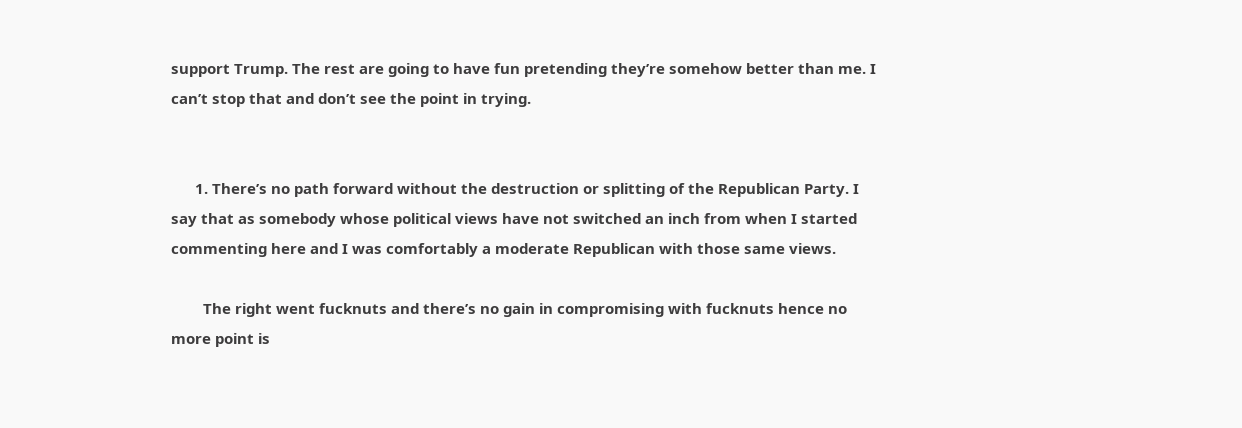support Trump. The rest are going to have fun pretending they’re somehow better than me. I can’t stop that and don’t see the point in trying.


      1. There’s no path forward without the destruction or splitting of the Republican Party. I say that as somebody whose political views have not switched an inch from when I started commenting here and I was comfortably a moderate Republican with those same views.

        The right went fucknuts and there’s no gain in compromising with fucknuts hence no more point is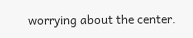worrying about the center.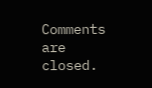Comments are closed.